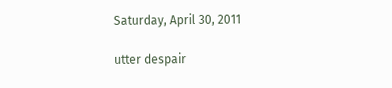Saturday, April 30, 2011

utter despair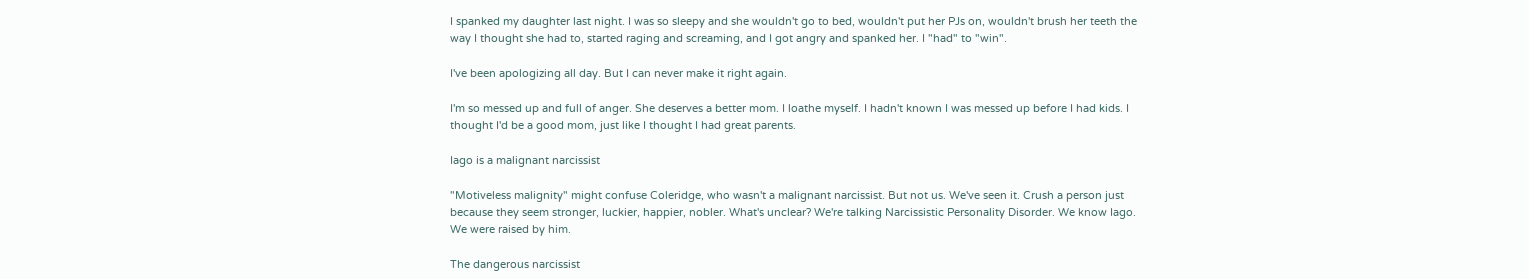I spanked my daughter last night. I was so sleepy and she wouldn't go to bed, wouldn't put her PJs on, wouldn't brush her teeth the way I thought she had to, started raging and screaming, and I got angry and spanked her. I "had" to "win".

I've been apologizing all day. But I can never make it right again.

I'm so messed up and full of anger. She deserves a better mom. I loathe myself. I hadn't known I was messed up before I had kids. I thought I'd be a good mom, just like I thought I had great parents.

Iago is a malignant narcissist

"Motiveless malignity" might confuse Coleridge, who wasn't a malignant narcissist. But not us. We've seen it. Crush a person just because they seem stronger, luckier, happier, nobler. What's unclear? We're talking Narcissistic Personality Disorder. We know Iago. We were raised by him.

The dangerous narcissist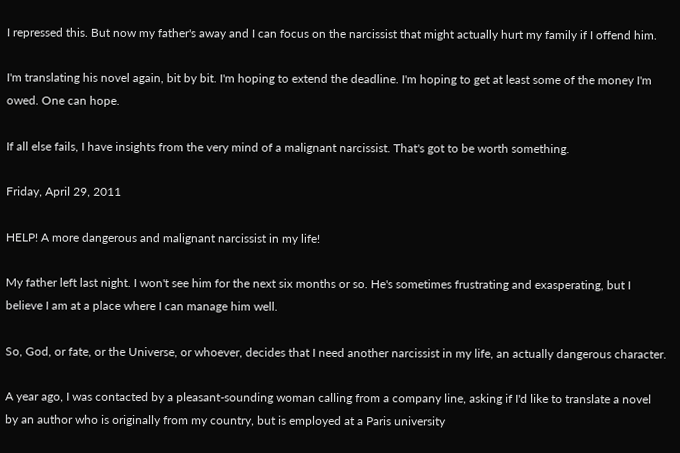I repressed this. But now my father's away and I can focus on the narcissist that might actually hurt my family if I offend him.

I'm translating his novel again, bit by bit. I'm hoping to extend the deadline. I'm hoping to get at least some of the money I'm owed. One can hope.

If all else fails, I have insights from the very mind of a malignant narcissist. That's got to be worth something.

Friday, April 29, 2011

HELP! A more dangerous and malignant narcissist in my life!

My father left last night. I won't see him for the next six months or so. He's sometimes frustrating and exasperating, but I believe I am at a place where I can manage him well.

So, God, or fate, or the Universe, or whoever, decides that I need another narcissist in my life, an actually dangerous character.

A year ago, I was contacted by a pleasant-sounding woman calling from a company line, asking if I'd like to translate a novel by an author who is originally from my country, but is employed at a Paris university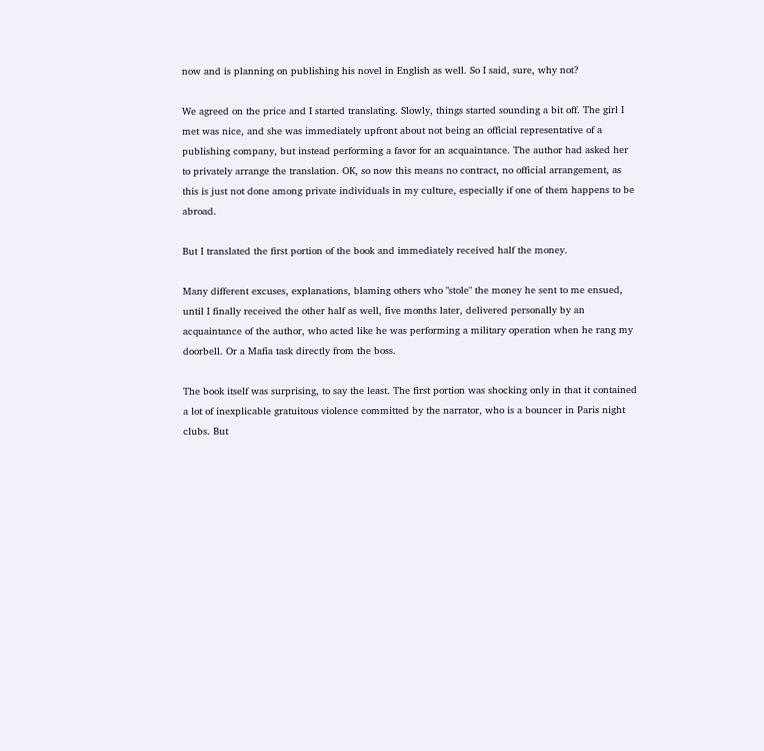now and is planning on publishing his novel in English as well. So I said, sure, why not?

We agreed on the price and I started translating. Slowly, things started sounding a bit off. The girl I met was nice, and she was immediately upfront about not being an official representative of a publishing company, but instead performing a favor for an acquaintance. The author had asked her to privately arrange the translation. OK, so now this means no contract, no official arrangement, as this is just not done among private individuals in my culture, especially if one of them happens to be abroad.

But I translated the first portion of the book and immediately received half the money.

Many different excuses, explanations, blaming others who "stole" the money he sent to me ensued, until I finally received the other half as well, five months later, delivered personally by an acquaintance of the author, who acted like he was performing a military operation when he rang my doorbell. Or a Mafia task directly from the boss.

The book itself was surprising, to say the least. The first portion was shocking only in that it contained a lot of inexplicable gratuitous violence committed by the narrator, who is a bouncer in Paris night clubs. But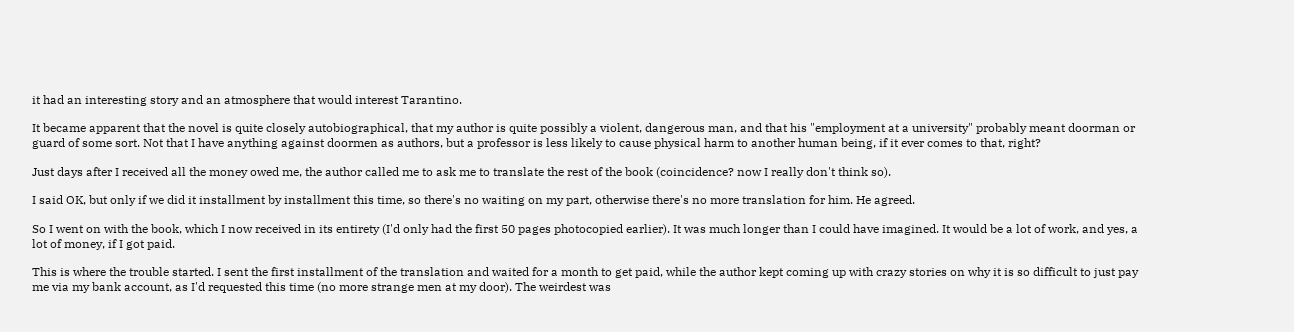it had an interesting story and an atmosphere that would interest Tarantino.

It became apparent that the novel is quite closely autobiographical, that my author is quite possibly a violent, dangerous man, and that his "employment at a university" probably meant doorman or guard of some sort. Not that I have anything against doormen as authors, but a professor is less likely to cause physical harm to another human being, if it ever comes to that, right?

Just days after I received all the money owed me, the author called me to ask me to translate the rest of the book (coincidence? now I really don't think so).

I said OK, but only if we did it installment by installment this time, so there's no waiting on my part, otherwise there's no more translation for him. He agreed.

So I went on with the book, which I now received in its entirety (I'd only had the first 50 pages photocopied earlier). It was much longer than I could have imagined. It would be a lot of work, and yes, a lot of money, if I got paid.

This is where the trouble started. I sent the first installment of the translation and waited for a month to get paid, while the author kept coming up with crazy stories on why it is so difficult to just pay me via my bank account, as I'd requested this time (no more strange men at my door). The weirdest was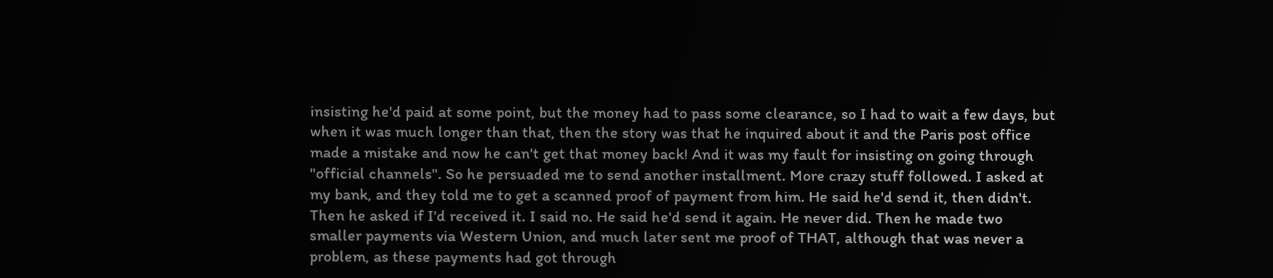insisting he'd paid at some point, but the money had to pass some clearance, so I had to wait a few days, but when it was much longer than that, then the story was that he inquired about it and the Paris post office made a mistake and now he can't get that money back! And it was my fault for insisting on going through "official channels". So he persuaded me to send another installment. More crazy stuff followed. I asked at my bank, and they told me to get a scanned proof of payment from him. He said he'd send it, then didn't. Then he asked if I'd received it. I said no. He said he'd send it again. He never did. Then he made two smaller payments via Western Union, and much later sent me proof of THAT, although that was never a problem, as these payments had got through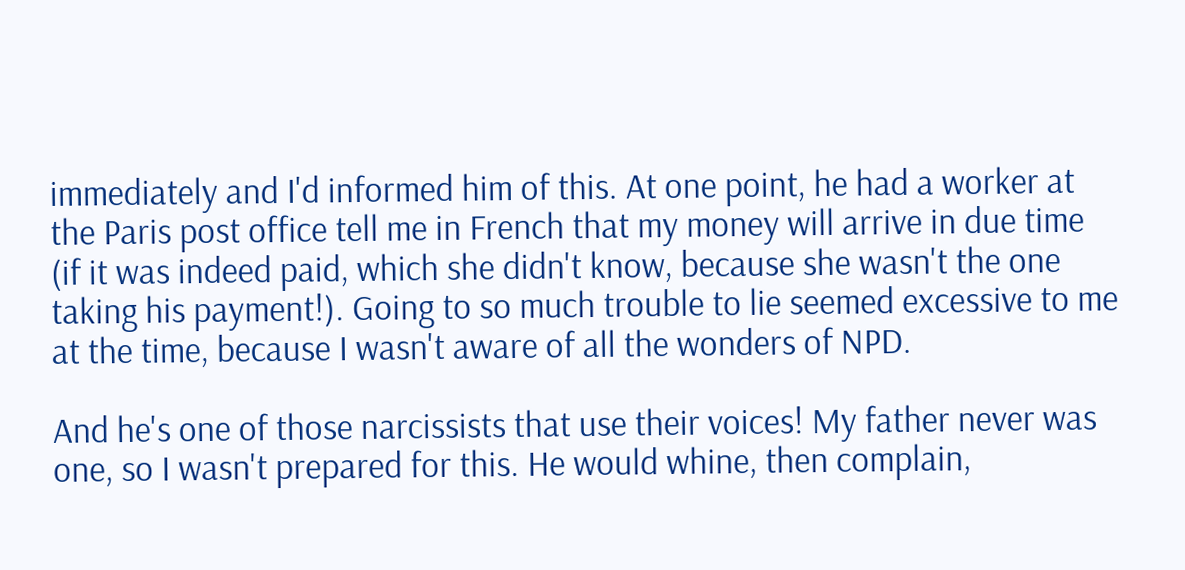immediately and I'd informed him of this. At one point, he had a worker at the Paris post office tell me in French that my money will arrive in due time (if it was indeed paid, which she didn't know, because she wasn't the one taking his payment!). Going to so much trouble to lie seemed excessive to me at the time, because I wasn't aware of all the wonders of NPD.

And he's one of those narcissists that use their voices! My father never was one, so I wasn't prepared for this. He would whine, then complain,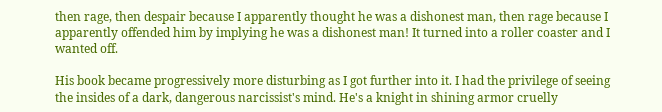then rage, then despair because I apparently thought he was a dishonest man, then rage because I apparently offended him by implying he was a dishonest man! It turned into a roller coaster and I wanted off.

His book became progressively more disturbing as I got further into it. I had the privilege of seeing the insides of a dark, dangerous narcissist's mind. He's a knight in shining armor cruelly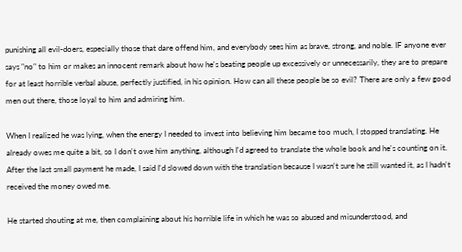punishing all evil-doers, especially those that dare offend him, and everybody sees him as brave, strong, and noble. IF anyone ever says "no" to him or makes an innocent remark about how he's beating people up excessively or unnecessarily, they are to prepare for at least horrible verbal abuse, perfectly justified, in his opinion. How can all these people be so evil? There are only a few good men out there, those loyal to him and admiring him.

When I realized he was lying, when the energy I needed to invest into believing him became too much, I stopped translating. He already owes me quite a bit, so I don't owe him anything, although I'd agreed to translate the whole book and he's counting on it. After the last small payment he made, I said I'd slowed down with the translation because I wasn't sure he still wanted it, as I hadn't received the money owed me.

He started shouting at me, then complaining about his horrible life in which he was so abused and misunderstood, and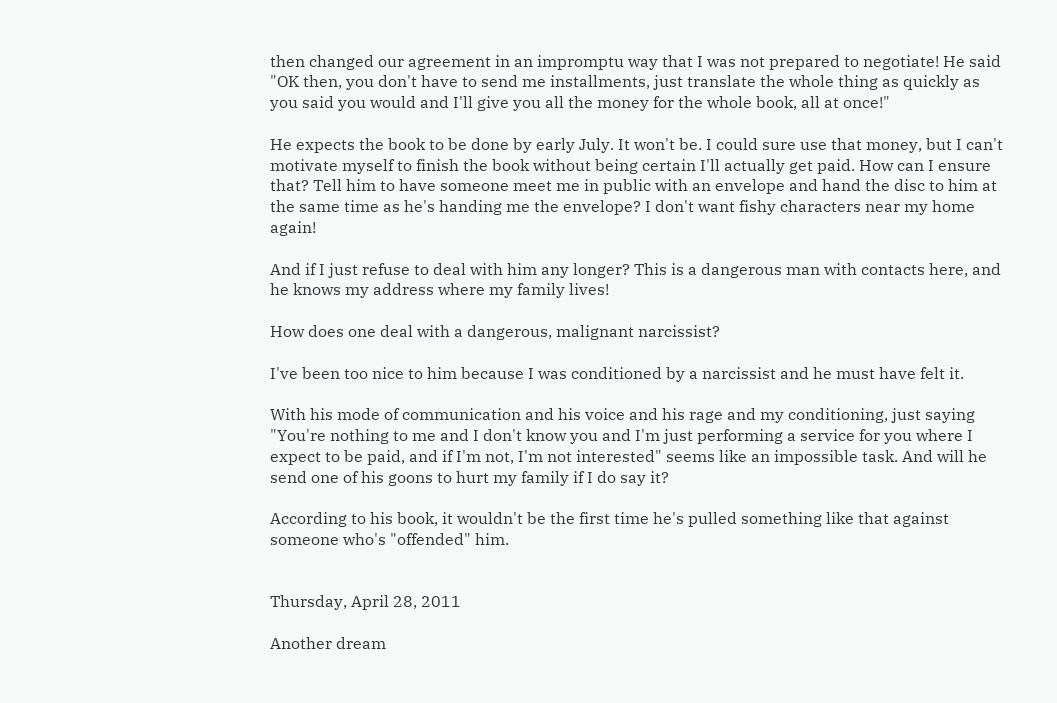then changed our agreement in an impromptu way that I was not prepared to negotiate! He said "OK then, you don't have to send me installments, just translate the whole thing as quickly as you said you would and I'll give you all the money for the whole book, all at once!"

He expects the book to be done by early July. It won't be. I could sure use that money, but I can't motivate myself to finish the book without being certain I'll actually get paid. How can I ensure that? Tell him to have someone meet me in public with an envelope and hand the disc to him at the same time as he's handing me the envelope? I don't want fishy characters near my home again!

And if I just refuse to deal with him any longer? This is a dangerous man with contacts here, and he knows my address where my family lives!

How does one deal with a dangerous, malignant narcissist?

I've been too nice to him because I was conditioned by a narcissist and he must have felt it.

With his mode of communication and his voice and his rage and my conditioning, just saying "You're nothing to me and I don't know you and I'm just performing a service for you where I expect to be paid, and if I'm not, I'm not interested" seems like an impossible task. And will he send one of his goons to hurt my family if I do say it?

According to his book, it wouldn't be the first time he's pulled something like that against someone who's "offended" him.


Thursday, April 28, 2011

Another dream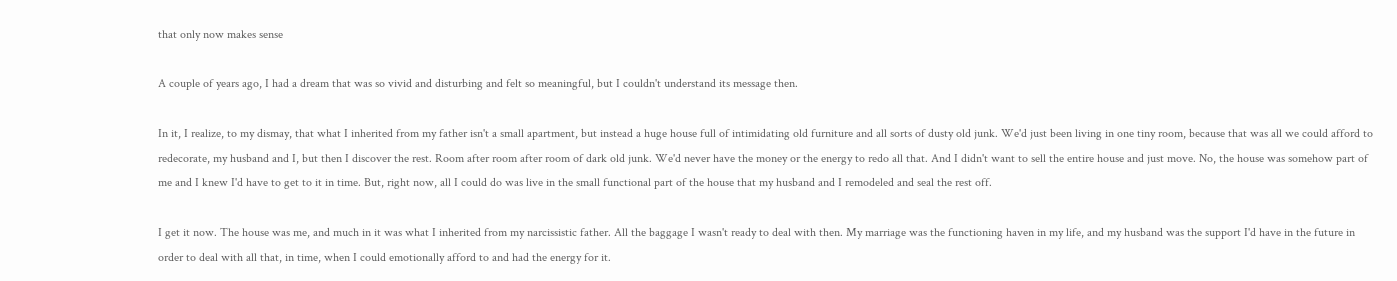that only now makes sense

A couple of years ago, I had a dream that was so vivid and disturbing and felt so meaningful, but I couldn't understand its message then.

In it, I realize, to my dismay, that what I inherited from my father isn't a small apartment, but instead a huge house full of intimidating old furniture and all sorts of dusty old junk. We'd just been living in one tiny room, because that was all we could afford to redecorate, my husband and I, but then I discover the rest. Room after room after room of dark old junk. We'd never have the money or the energy to redo all that. And I didn't want to sell the entire house and just move. No, the house was somehow part of me and I knew I'd have to get to it in time. But, right now, all I could do was live in the small functional part of the house that my husband and I remodeled and seal the rest off.

I get it now. The house was me, and much in it was what I inherited from my narcissistic father. All the baggage I wasn't ready to deal with then. My marriage was the functioning haven in my life, and my husband was the support I'd have in the future in order to deal with all that, in time, when I could emotionally afford to and had the energy for it.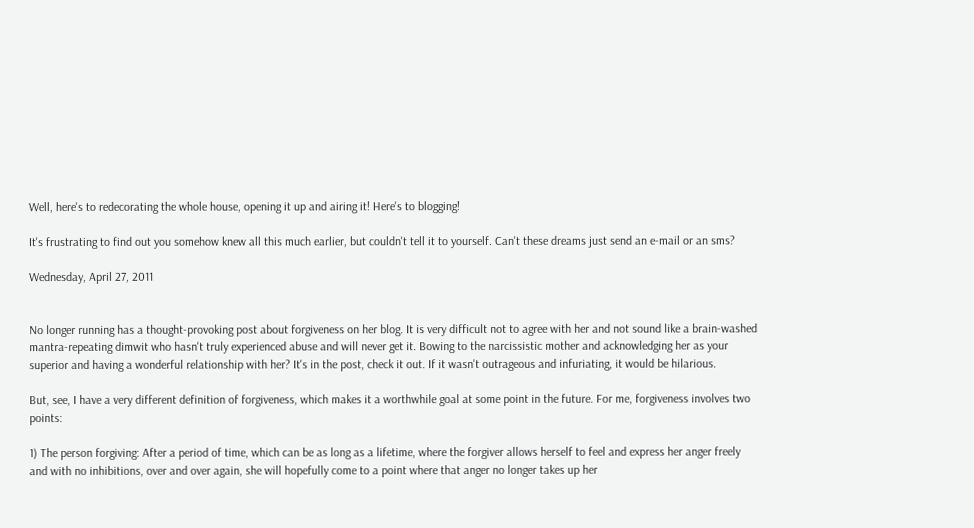Well, here's to redecorating the whole house, opening it up and airing it! Here's to blogging!

It's frustrating to find out you somehow knew all this much earlier, but couldn't tell it to yourself. Can't these dreams just send an e-mail or an sms?

Wednesday, April 27, 2011


No longer running has a thought-provoking post about forgiveness on her blog. It is very difficult not to agree with her and not sound like a brain-washed mantra-repeating dimwit who hasn't truly experienced abuse and will never get it. Bowing to the narcissistic mother and acknowledging her as your superior and having a wonderful relationship with her? It's in the post, check it out. If it wasn't outrageous and infuriating, it would be hilarious.

But, see, I have a very different definition of forgiveness, which makes it a worthwhile goal at some point in the future. For me, forgiveness involves two points:

1) The person forgiving: After a period of time, which can be as long as a lifetime, where the forgiver allows herself to feel and express her anger freely and with no inhibitions, over and over again, she will hopefully come to a point where that anger no longer takes up her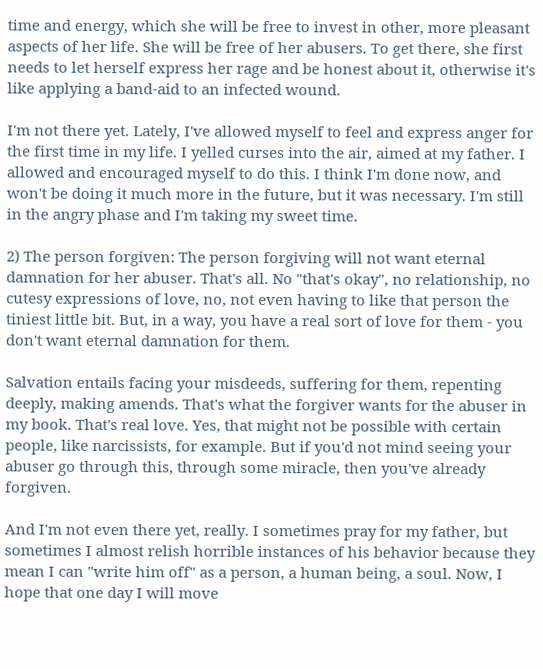time and energy, which she will be free to invest in other, more pleasant aspects of her life. She will be free of her abusers. To get there, she first needs to let herself express her rage and be honest about it, otherwise it's like applying a band-aid to an infected wound.

I'm not there yet. Lately, I've allowed myself to feel and express anger for the first time in my life. I yelled curses into the air, aimed at my father. I allowed and encouraged myself to do this. I think I'm done now, and won't be doing it much more in the future, but it was necessary. I'm still in the angry phase and I'm taking my sweet time.

2) The person forgiven: The person forgiving will not want eternal damnation for her abuser. That's all. No "that's okay", no relationship, no cutesy expressions of love, no, not even having to like that person the tiniest little bit. But, in a way, you have a real sort of love for them - you don't want eternal damnation for them.

Salvation entails facing your misdeeds, suffering for them, repenting deeply, making amends. That's what the forgiver wants for the abuser in my book. That's real love. Yes, that might not be possible with certain people, like narcissists, for example. But if you'd not mind seeing your abuser go through this, through some miracle, then you've already forgiven.

And I'm not even there yet, really. I sometimes pray for my father, but sometimes I almost relish horrible instances of his behavior because they mean I can "write him off" as a person, a human being, a soul. Now, I hope that one day I will move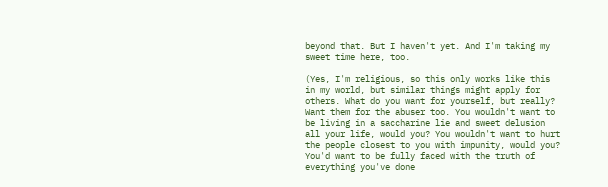beyond that. But I haven't yet. And I'm taking my sweet time here, too.

(Yes, I'm religious, so this only works like this in my world, but similar things might apply for others. What do you want for yourself, but really? Want them for the abuser too. You wouldn't want to be living in a saccharine lie and sweet delusion all your life, would you? You wouldn't want to hurt the people closest to you with impunity, would you? You'd want to be fully faced with the truth of everything you've done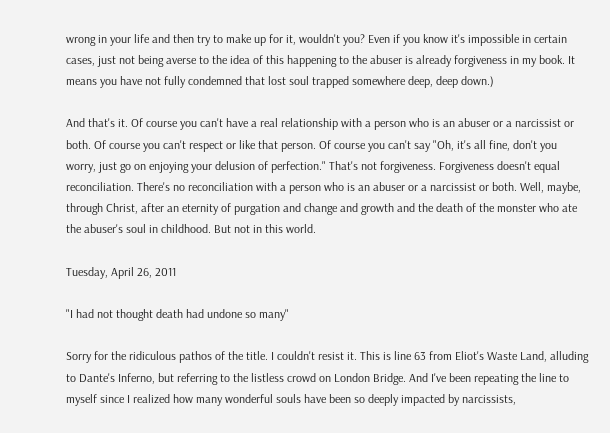wrong in your life and then try to make up for it, wouldn't you? Even if you know it's impossible in certain cases, just not being averse to the idea of this happening to the abuser is already forgiveness in my book. It means you have not fully condemned that lost soul trapped somewhere deep, deep down.)

And that's it. Of course you can't have a real relationship with a person who is an abuser or a narcissist or both. Of course you can't respect or like that person. Of course you can't say "Oh, it's all fine, don't you worry, just go on enjoying your delusion of perfection." That's not forgiveness. Forgiveness doesn't equal reconciliation. There's no reconciliation with a person who is an abuser or a narcissist or both. Well, maybe, through Christ, after an eternity of purgation and change and growth and the death of the monster who ate the abuser's soul in childhood. But not in this world.

Tuesday, April 26, 2011

"I had not thought death had undone so many"

Sorry for the ridiculous pathos of the title. I couldn't resist it. This is line 63 from Eliot's Waste Land, alluding to Dante's Inferno, but referring to the listless crowd on London Bridge. And I've been repeating the line to myself since I realized how many wonderful souls have been so deeply impacted by narcissists,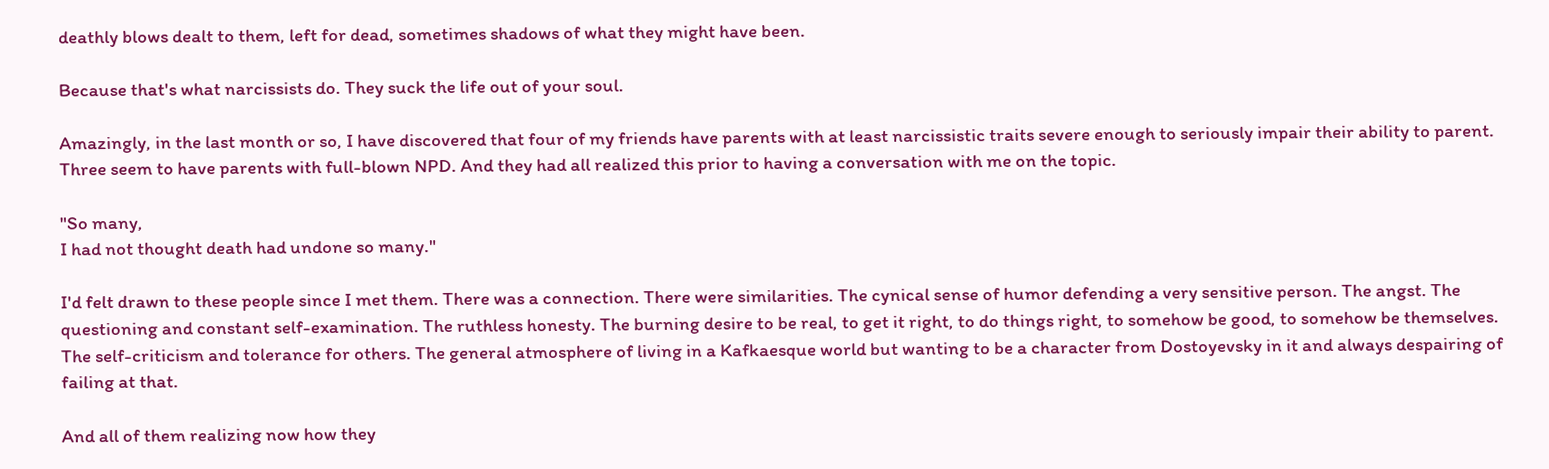deathly blows dealt to them, left for dead, sometimes shadows of what they might have been.

Because that's what narcissists do. They suck the life out of your soul.

Amazingly, in the last month or so, I have discovered that four of my friends have parents with at least narcissistic traits severe enough to seriously impair their ability to parent. Three seem to have parents with full-blown NPD. And they had all realized this prior to having a conversation with me on the topic.

"So many,
I had not thought death had undone so many."

I'd felt drawn to these people since I met them. There was a connection. There were similarities. The cynical sense of humor defending a very sensitive person. The angst. The questioning and constant self-examination. The ruthless honesty. The burning desire to be real, to get it right, to do things right, to somehow be good, to somehow be themselves. The self-criticism and tolerance for others. The general atmosphere of living in a Kafkaesque world but wanting to be a character from Dostoyevsky in it and always despairing of failing at that.

And all of them realizing now how they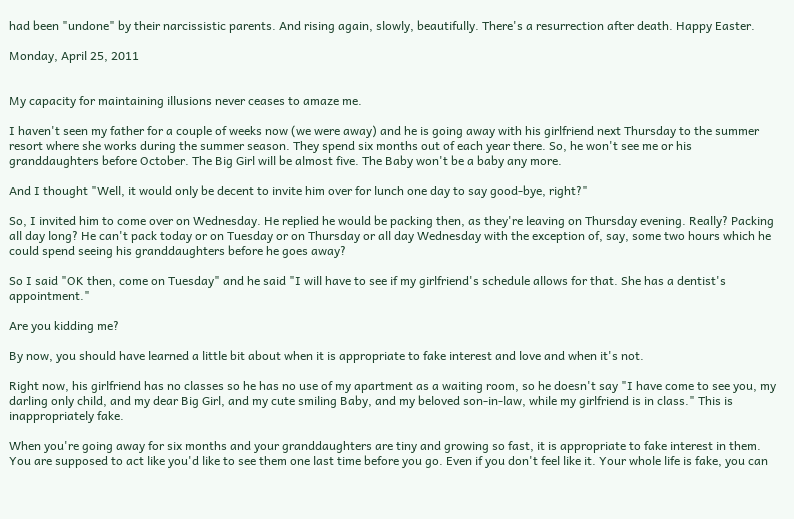had been "undone" by their narcissistic parents. And rising again, slowly, beautifully. There's a resurrection after death. Happy Easter.

Monday, April 25, 2011


My capacity for maintaining illusions never ceases to amaze me.

I haven't seen my father for a couple of weeks now (we were away) and he is going away with his girlfriend next Thursday to the summer resort where she works during the summer season. They spend six months out of each year there. So, he won't see me or his granddaughters before October. The Big Girl will be almost five. The Baby won't be a baby any more.

And I thought "Well, it would only be decent to invite him over for lunch one day to say good-bye, right?"

So, I invited him to come over on Wednesday. He replied he would be packing then, as they're leaving on Thursday evening. Really? Packing all day long? He can't pack today or on Tuesday or on Thursday or all day Wednesday with the exception of, say, some two hours which he could spend seeing his granddaughters before he goes away?

So I said "OK then, come on Tuesday" and he said "I will have to see if my girlfriend's schedule allows for that. She has a dentist's appointment."

Are you kidding me?

By now, you should have learned a little bit about when it is appropriate to fake interest and love and when it's not.

Right now, his girlfriend has no classes so he has no use of my apartment as a waiting room, so he doesn't say "I have come to see you, my darling only child, and my dear Big Girl, and my cute smiling Baby, and my beloved son-in-law, while my girlfriend is in class." This is inappropriately fake.

When you're going away for six months and your granddaughters are tiny and growing so fast, it is appropriate to fake interest in them. You are supposed to act like you'd like to see them one last time before you go. Even if you don't feel like it. Your whole life is fake, you can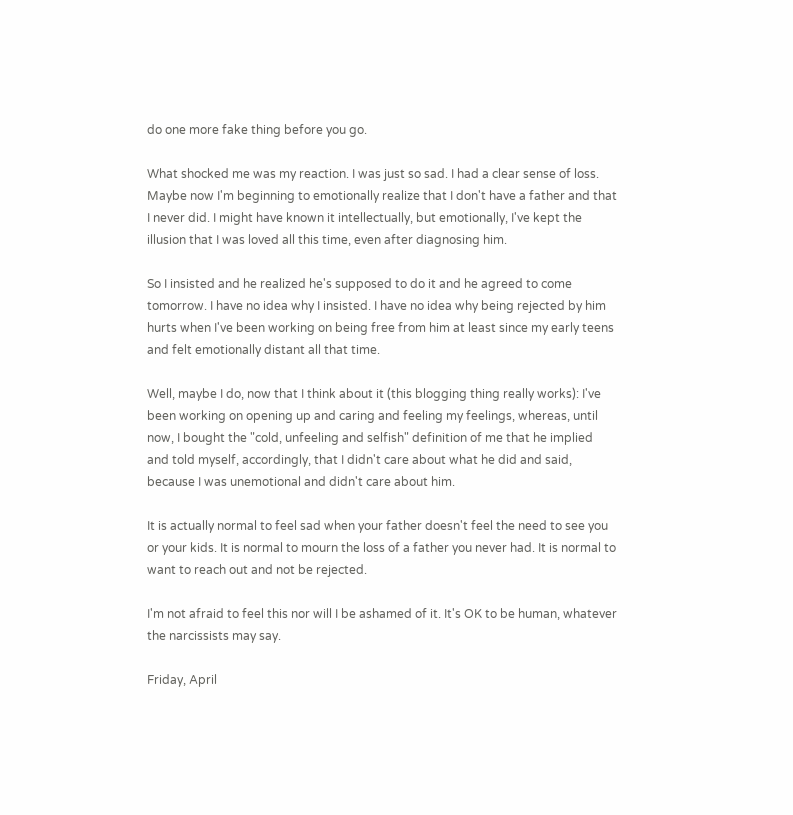do one more fake thing before you go.

What shocked me was my reaction. I was just so sad. I had a clear sense of loss. Maybe now I'm beginning to emotionally realize that I don't have a father and that I never did. I might have known it intellectually, but emotionally, I've kept the illusion that I was loved all this time, even after diagnosing him.

So I insisted and he realized he's supposed to do it and he agreed to come tomorrow. I have no idea why I insisted. I have no idea why being rejected by him hurts when I've been working on being free from him at least since my early teens and felt emotionally distant all that time.

Well, maybe I do, now that I think about it (this blogging thing really works): I've been working on opening up and caring and feeling my feelings, whereas, until now, I bought the "cold, unfeeling and selfish" definition of me that he implied and told myself, accordingly, that I didn't care about what he did and said, because I was unemotional and didn't care about him.

It is actually normal to feel sad when your father doesn't feel the need to see you or your kids. It is normal to mourn the loss of a father you never had. It is normal to want to reach out and not be rejected.

I'm not afraid to feel this nor will I be ashamed of it. It's OK to be human, whatever the narcissists may say.

Friday, April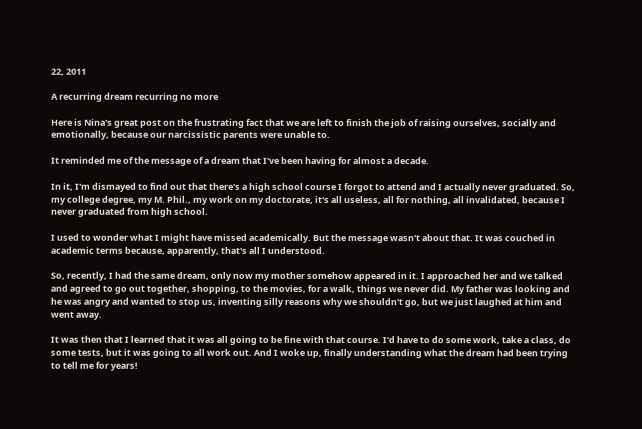22, 2011

A recurring dream recurring no more

Here is Nina's great post on the frustrating fact that we are left to finish the job of raising ourselves, socially and emotionally, because our narcissistic parents were unable to.

It reminded me of the message of a dream that I've been having for almost a decade.

In it, I'm dismayed to find out that there's a high school course I forgot to attend and I actually never graduated. So, my college degree, my M. Phil., my work on my doctorate, it's all useless, all for nothing, all invalidated, because I never graduated from high school.

I used to wonder what I might have missed academically. But the message wasn't about that. It was couched in academic terms because, apparently, that's all I understood.

So, recently, I had the same dream, only now my mother somehow appeared in it. I approached her and we talked and agreed to go out together, shopping, to the movies, for a walk, things we never did. My father was looking and he was angry and wanted to stop us, inventing silly reasons why we shouldn't go, but we just laughed at him and went away.

It was then that I learned that it was all going to be fine with that course. I'd have to do some work, take a class, do some tests, but it was going to all work out. And I woke up, finally understanding what the dream had been trying to tell me for years!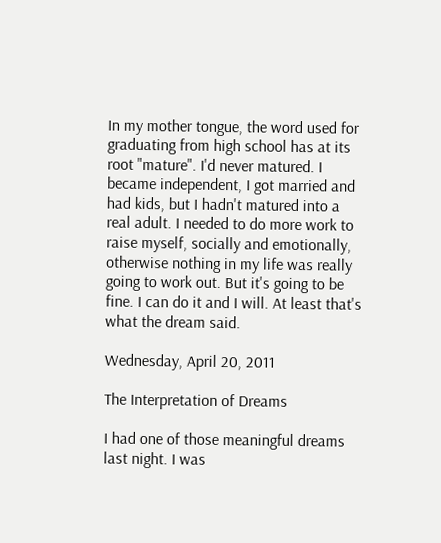In my mother tongue, the word used for graduating from high school has at its root "mature". I'd never matured. I became independent, I got married and had kids, but I hadn't matured into a real adult. I needed to do more work to raise myself, socially and emotionally, otherwise nothing in my life was really going to work out. But it's going to be fine. I can do it and I will. At least that's what the dream said.

Wednesday, April 20, 2011

The Interpretation of Dreams

I had one of those meaningful dreams last night. I was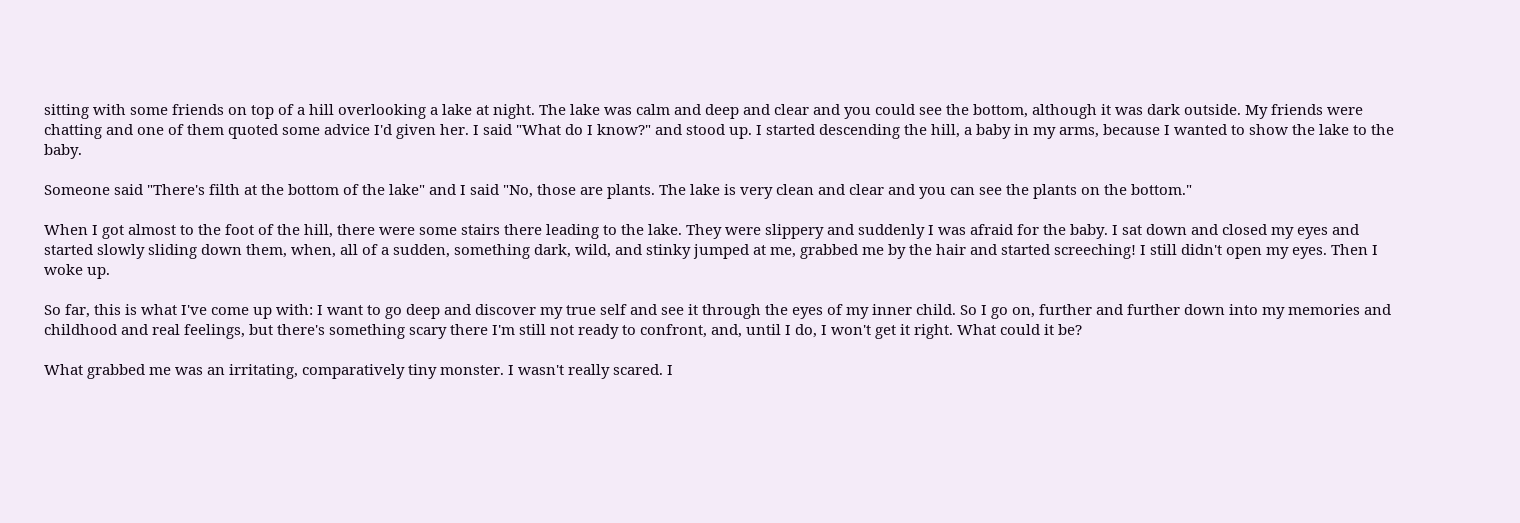sitting with some friends on top of a hill overlooking a lake at night. The lake was calm and deep and clear and you could see the bottom, although it was dark outside. My friends were chatting and one of them quoted some advice I'd given her. I said "What do I know?" and stood up. I started descending the hill, a baby in my arms, because I wanted to show the lake to the baby.

Someone said "There's filth at the bottom of the lake" and I said "No, those are plants. The lake is very clean and clear and you can see the plants on the bottom."

When I got almost to the foot of the hill, there were some stairs there leading to the lake. They were slippery and suddenly I was afraid for the baby. I sat down and closed my eyes and started slowly sliding down them, when, all of a sudden, something dark, wild, and stinky jumped at me, grabbed me by the hair and started screeching! I still didn't open my eyes. Then I woke up.

So far, this is what I've come up with: I want to go deep and discover my true self and see it through the eyes of my inner child. So I go on, further and further down into my memories and childhood and real feelings, but there's something scary there I'm still not ready to confront, and, until I do, I won't get it right. What could it be?

What grabbed me was an irritating, comparatively tiny monster. I wasn't really scared. I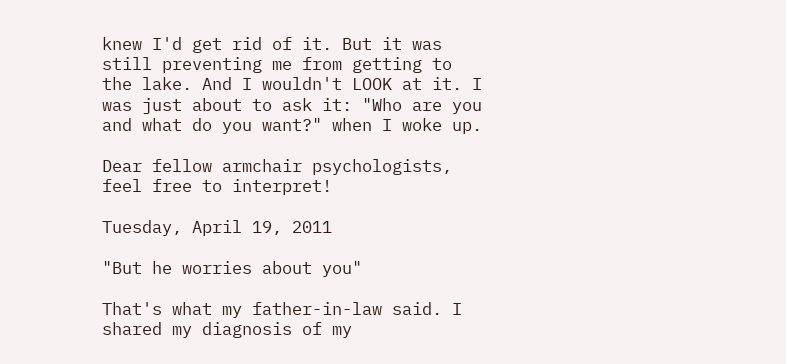knew I'd get rid of it. But it was still preventing me from getting to the lake. And I wouldn't LOOK at it. I was just about to ask it: "Who are you and what do you want?" when I woke up.

Dear fellow armchair psychologists, feel free to interpret!

Tuesday, April 19, 2011

"But he worries about you"

That's what my father-in-law said. I shared my diagnosis of my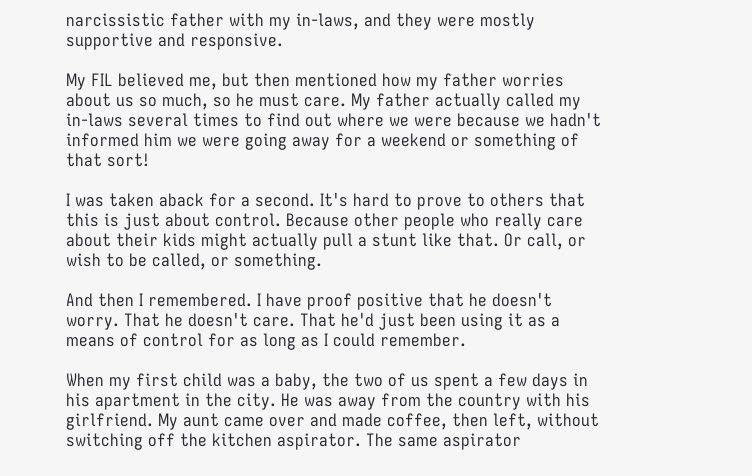narcissistic father with my in-laws, and they were mostly supportive and responsive.

My FIL believed me, but then mentioned how my father worries about us so much, so he must care. My father actually called my in-laws several times to find out where we were because we hadn't informed him we were going away for a weekend or something of that sort!

I was taken aback for a second. It's hard to prove to others that this is just about control. Because other people who really care about their kids might actually pull a stunt like that. Or call, or wish to be called, or something.

And then I remembered. I have proof positive that he doesn't worry. That he doesn't care. That he'd just been using it as a means of control for as long as I could remember.

When my first child was a baby, the two of us spent a few days in his apartment in the city. He was away from the country with his girlfriend. My aunt came over and made coffee, then left, without switching off the kitchen aspirator. The same aspirator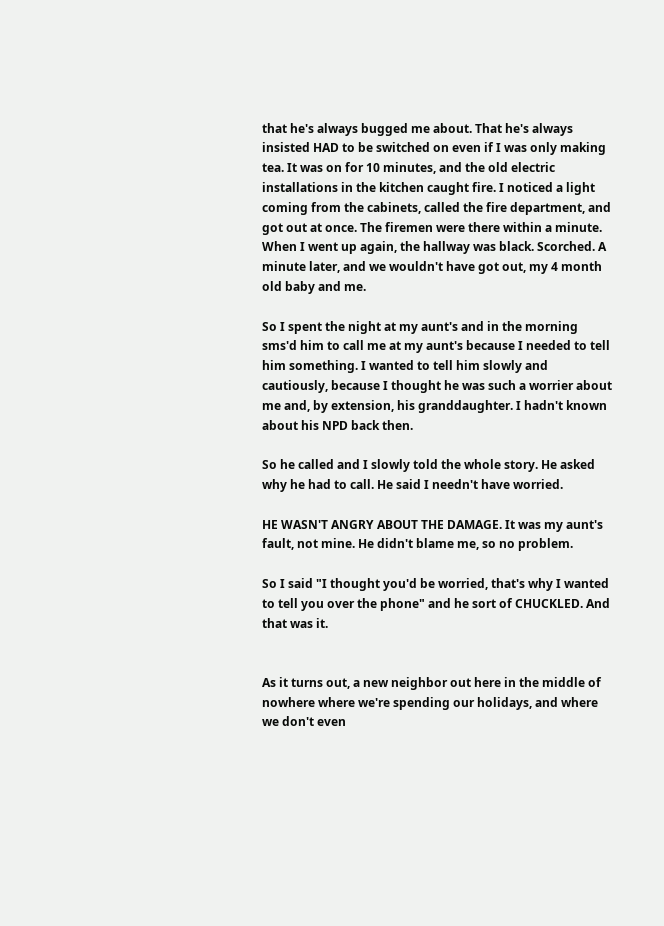that he's always bugged me about. That he's always insisted HAD to be switched on even if I was only making tea. It was on for 10 minutes, and the old electric installations in the kitchen caught fire. I noticed a light coming from the cabinets, called the fire department, and got out at once. The firemen were there within a minute. When I went up again, the hallway was black. Scorched. A minute later, and we wouldn't have got out, my 4 month old baby and me.

So I spent the night at my aunt's and in the morning sms'd him to call me at my aunt's because I needed to tell him something. I wanted to tell him slowly and cautiously, because I thought he was such a worrier about me and, by extension, his granddaughter. I hadn't known about his NPD back then.

So he called and I slowly told the whole story. He asked why he had to call. He said I needn't have worried.

HE WASN'T ANGRY ABOUT THE DAMAGE. It was my aunt's fault, not mine. He didn't blame me, so no problem.

So I said "I thought you'd be worried, that's why I wanted to tell you over the phone" and he sort of CHUCKLED. And that was it.


As it turns out, a new neighbor out here in the middle of nowhere where we're spending our holidays, and where we don't even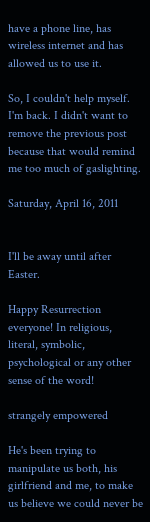have a phone line, has wireless internet and has allowed us to use it.

So, I couldn't help myself. I'm back. I didn't want to remove the previous post because that would remind me too much of gaslighting.

Saturday, April 16, 2011


I'll be away until after Easter.

Happy Resurrection everyone! In religious, literal, symbolic, psychological or any other sense of the word!

strangely empowered

He's been trying to manipulate us both, his girlfriend and me, to make us believe we could never be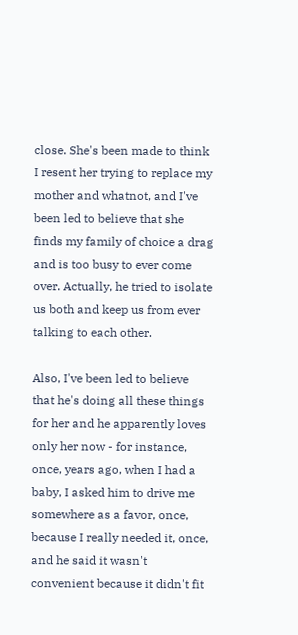close. She's been made to think I resent her trying to replace my mother and whatnot, and I've been led to believe that she finds my family of choice a drag and is too busy to ever come over. Actually, he tried to isolate us both and keep us from ever talking to each other.

Also, I've been led to believe that he's doing all these things for her and he apparently loves only her now - for instance, once, years ago, when I had a baby, I asked him to drive me somewhere as a favor, once, because I really needed it, once, and he said it wasn't convenient because it didn't fit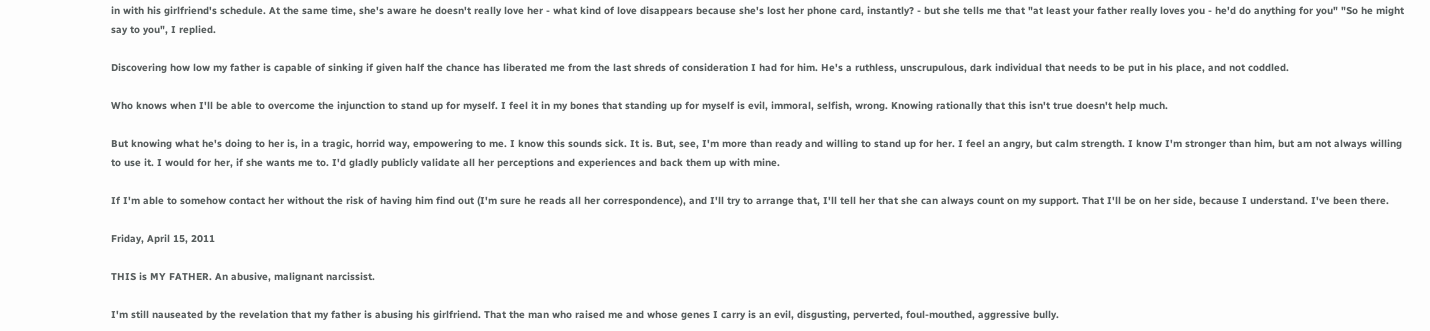in with his girlfriend's schedule. At the same time, she's aware he doesn't really love her - what kind of love disappears because she's lost her phone card, instantly? - but she tells me that "at least your father really loves you - he'd do anything for you" "So he might say to you", I replied.

Discovering how low my father is capable of sinking if given half the chance has liberated me from the last shreds of consideration I had for him. He's a ruthless, unscrupulous, dark individual that needs to be put in his place, and not coddled.

Who knows when I'll be able to overcome the injunction to stand up for myself. I feel it in my bones that standing up for myself is evil, immoral, selfish, wrong. Knowing rationally that this isn't true doesn't help much.

But knowing what he's doing to her is, in a tragic, horrid way, empowering to me. I know this sounds sick. It is. But, see, I'm more than ready and willing to stand up for her. I feel an angry, but calm strength. I know I'm stronger than him, but am not always willing to use it. I would for her, if she wants me to. I'd gladly publicly validate all her perceptions and experiences and back them up with mine.

If I'm able to somehow contact her without the risk of having him find out (I'm sure he reads all her correspondence), and I'll try to arrange that, I'll tell her that she can always count on my support. That I'll be on her side, because I understand. I've been there.

Friday, April 15, 2011

THIS is MY FATHER. An abusive, malignant narcissist.

I'm still nauseated by the revelation that my father is abusing his girlfriend. That the man who raised me and whose genes I carry is an evil, disgusting, perverted, foul-mouthed, aggressive bully.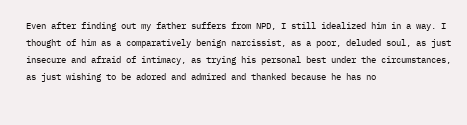Even after finding out my father suffers from NPD, I still idealized him in a way. I thought of him as a comparatively benign narcissist, as a poor, deluded soul, as just insecure and afraid of intimacy, as trying his personal best under the circumstances, as just wishing to be adored and admired and thanked because he has no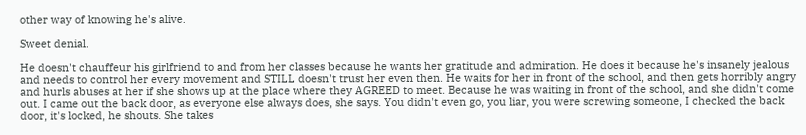other way of knowing he's alive.

Sweet denial.

He doesn't chauffeur his girlfriend to and from her classes because he wants her gratitude and admiration. He does it because he's insanely jealous and needs to control her every movement and STILL doesn't trust her even then. He waits for her in front of the school, and then gets horribly angry and hurls abuses at her if she shows up at the place where they AGREED to meet. Because he was waiting in front of the school, and she didn't come out. I came out the back door, as everyone else always does, she says. You didn't even go, you liar, you were screwing someone, I checked the back door, it's locked, he shouts. She takes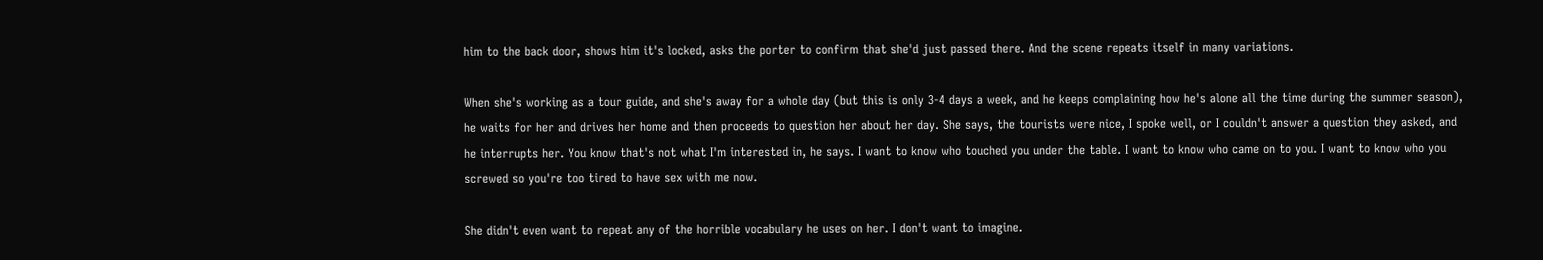him to the back door, shows him it's locked, asks the porter to confirm that she'd just passed there. And the scene repeats itself in many variations.

When she's working as a tour guide, and she's away for a whole day (but this is only 3-4 days a week, and he keeps complaining how he's alone all the time during the summer season), he waits for her and drives her home and then proceeds to question her about her day. She says, the tourists were nice, I spoke well, or I couldn't answer a question they asked, and he interrupts her. You know that's not what I'm interested in, he says. I want to know who touched you under the table. I want to know who came on to you. I want to know who you screwed so you're too tired to have sex with me now.

She didn't even want to repeat any of the horrible vocabulary he uses on her. I don't want to imagine.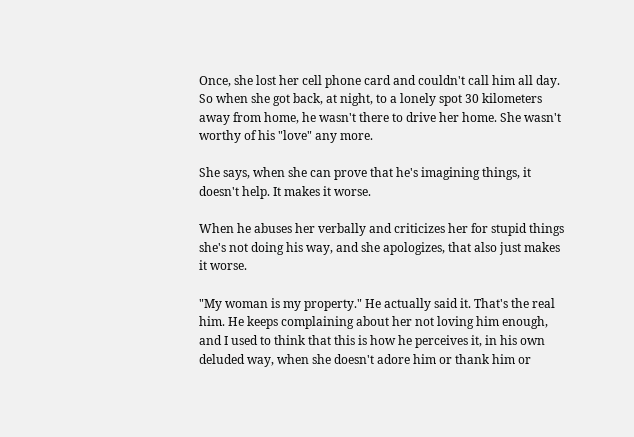Once, she lost her cell phone card and couldn't call him all day. So when she got back, at night, to a lonely spot 30 kilometers away from home, he wasn't there to drive her home. She wasn't worthy of his "love" any more.

She says, when she can prove that he's imagining things, it doesn't help. It makes it worse.

When he abuses her verbally and criticizes her for stupid things she's not doing his way, and she apologizes, that also just makes it worse.

"My woman is my property." He actually said it. That's the real him. He keeps complaining about her not loving him enough, and I used to think that this is how he perceives it, in his own deluded way, when she doesn't adore him or thank him or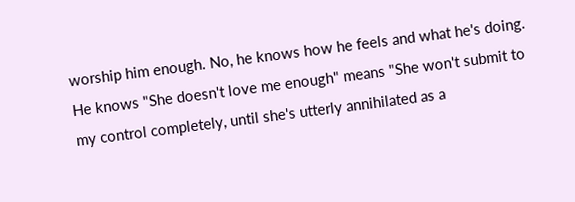worship him enough. No, he knows how he feels and what he's doing. He knows "She doesn't love me enough" means "She won't submit to my control completely, until she's utterly annihilated as a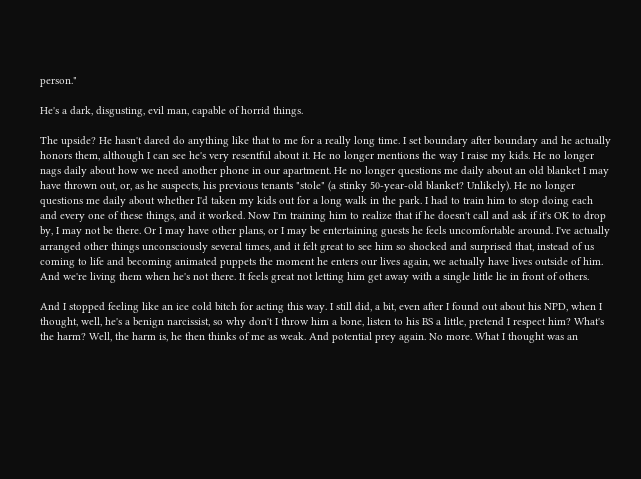person."

He's a dark, disgusting, evil man, capable of horrid things.

The upside? He hasn't dared do anything like that to me for a really long time. I set boundary after boundary and he actually honors them, although I can see he's very resentful about it. He no longer mentions the way I raise my kids. He no longer nags daily about how we need another phone in our apartment. He no longer questions me daily about an old blanket I may have thrown out, or, as he suspects, his previous tenants "stole" (a stinky 50-year-old blanket? Unlikely). He no longer questions me daily about whether I'd taken my kids out for a long walk in the park. I had to train him to stop doing each and every one of these things, and it worked. Now I'm training him to realize that if he doesn't call and ask if it's OK to drop by, I may not be there. Or I may have other plans, or I may be entertaining guests he feels uncomfortable around. I've actually arranged other things unconsciously several times, and it felt great to see him so shocked and surprised that, instead of us coming to life and becoming animated puppets the moment he enters our lives again, we actually have lives outside of him. And we're living them when he's not there. It feels great not letting him get away with a single little lie in front of others.

And I stopped feeling like an ice cold bitch for acting this way. I still did, a bit, even after I found out about his NPD, when I thought, well, he's a benign narcissist, so why don't I throw him a bone, listen to his BS a little, pretend I respect him? What's the harm? Well, the harm is, he then thinks of me as weak. And potential prey again. No more. What I thought was an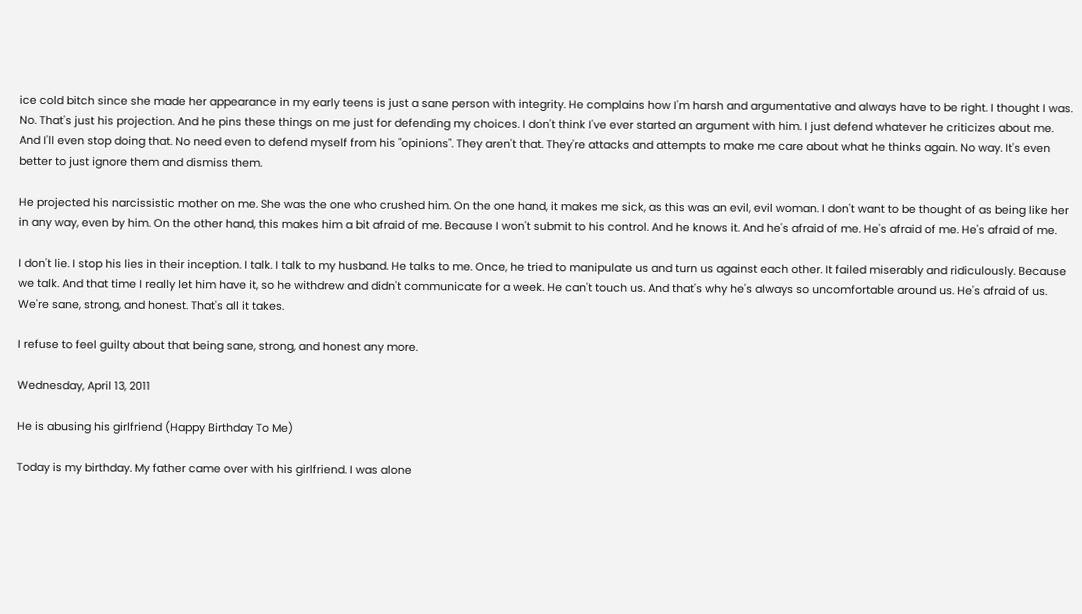ice cold bitch since she made her appearance in my early teens is just a sane person with integrity. He complains how I'm harsh and argumentative and always have to be right. I thought I was. No. That's just his projection. And he pins these things on me just for defending my choices. I don't think I've ever started an argument with him. I just defend whatever he criticizes about me. And I'll even stop doing that. No need even to defend myself from his "opinions". They aren't that. They're attacks and attempts to make me care about what he thinks again. No way. It's even better to just ignore them and dismiss them.

He projected his narcissistic mother on me. She was the one who crushed him. On the one hand, it makes me sick, as this was an evil, evil woman. I don't want to be thought of as being like her in any way, even by him. On the other hand, this makes him a bit afraid of me. Because I won't submit to his control. And he knows it. And he's afraid of me. He's afraid of me. He's afraid of me.

I don't lie. I stop his lies in their inception. I talk. I talk to my husband. He talks to me. Once, he tried to manipulate us and turn us against each other. It failed miserably and ridiculously. Because we talk. And that time I really let him have it, so he withdrew and didn't communicate for a week. He can't touch us. And that's why he's always so uncomfortable around us. He's afraid of us. We're sane, strong, and honest. That's all it takes.

I refuse to feel guilty about that being sane, strong, and honest any more.

Wednesday, April 13, 2011

He is abusing his girlfriend (Happy Birthday To Me)

Today is my birthday. My father came over with his girlfriend. I was alone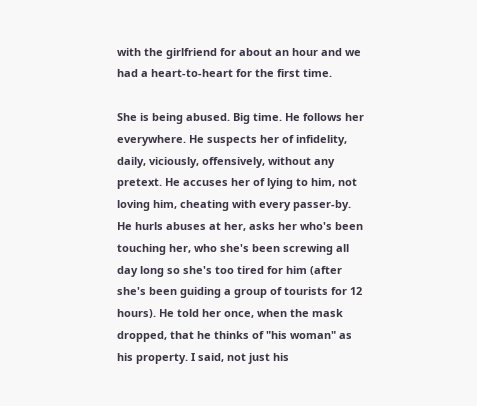with the girlfriend for about an hour and we had a heart-to-heart for the first time.

She is being abused. Big time. He follows her everywhere. He suspects her of infidelity, daily, viciously, offensively, without any pretext. He accuses her of lying to him, not loving him, cheating with every passer-by. He hurls abuses at her, asks her who's been touching her, who she's been screwing all day long so she's too tired for him (after she's been guiding a group of tourists for 12 hours). He told her once, when the mask dropped, that he thinks of "his woman" as his property. I said, not just his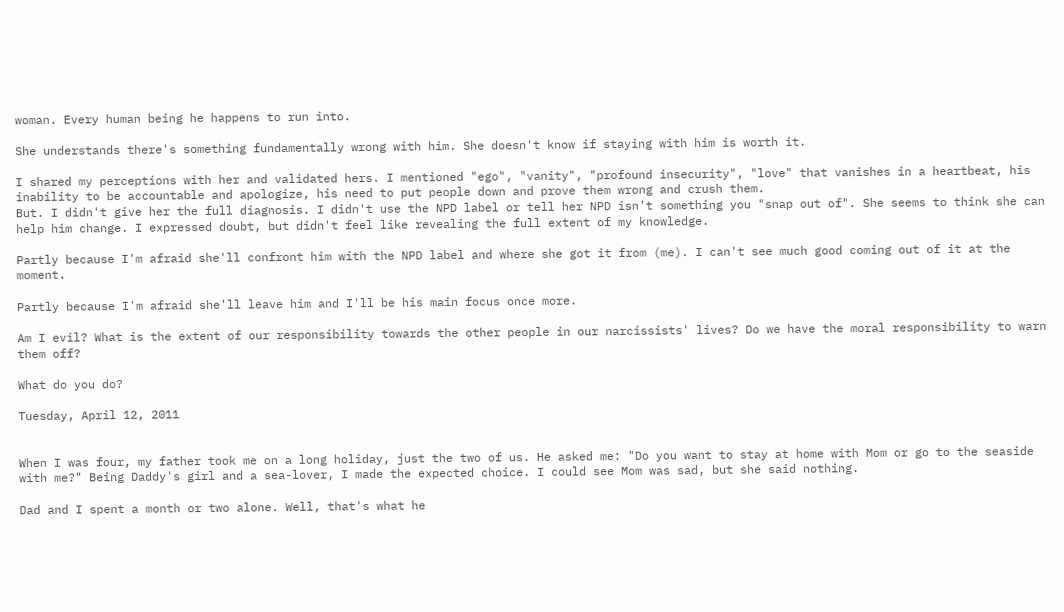woman. Every human being he happens to run into.

She understands there's something fundamentally wrong with him. She doesn't know if staying with him is worth it.

I shared my perceptions with her and validated hers. I mentioned "ego", "vanity", "profound insecurity", "love" that vanishes in a heartbeat, his inability to be accountable and apologize, his need to put people down and prove them wrong and crush them.
But. I didn't give her the full diagnosis. I didn't use the NPD label or tell her NPD isn't something you "snap out of". She seems to think she can help him change. I expressed doubt, but didn't feel like revealing the full extent of my knowledge.

Partly because I'm afraid she'll confront him with the NPD label and where she got it from (me). I can't see much good coming out of it at the moment.

Partly because I'm afraid she'll leave him and I'll be his main focus once more.

Am I evil? What is the extent of our responsibility towards the other people in our narcissists' lives? Do we have the moral responsibility to warn them off?

What do you do?

Tuesday, April 12, 2011


When I was four, my father took me on a long holiday, just the two of us. He asked me: "Do you want to stay at home with Mom or go to the seaside with me?" Being Daddy's girl and a sea-lover, I made the expected choice. I could see Mom was sad, but she said nothing.

Dad and I spent a month or two alone. Well, that's what he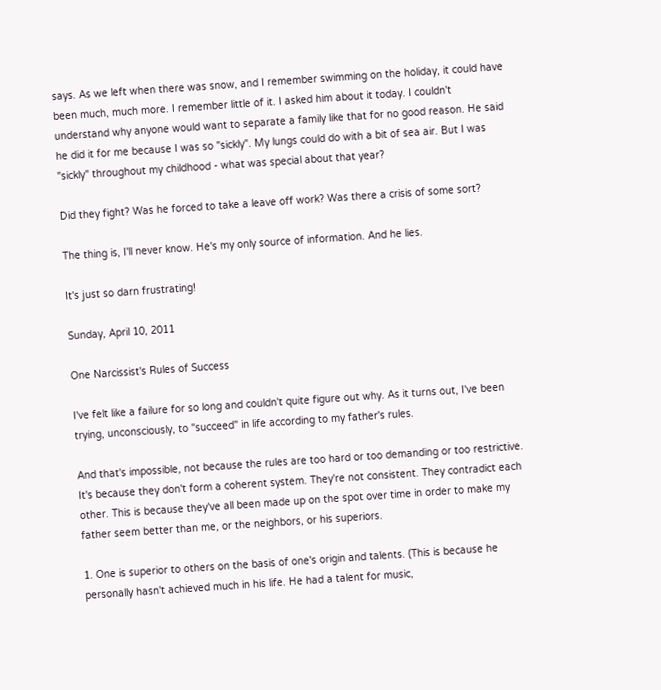says. As we left when there was snow, and I remember swimming on the holiday, it could have been much, much more. I remember little of it. I asked him about it today. I couldn't understand why anyone would want to separate a family like that for no good reason. He said he did it for me because I was so "sickly". My lungs could do with a bit of sea air. But I was "sickly" throughout my childhood - what was special about that year?

Did they fight? Was he forced to take a leave off work? Was there a crisis of some sort?

The thing is, I'll never know. He's my only source of information. And he lies.

It's just so darn frustrating!

Sunday, April 10, 2011

One Narcissist's Rules of Success

I've felt like a failure for so long and couldn't quite figure out why. As it turns out, I've been trying, unconsciously, to "succeed" in life according to my father's rules.

And that's impossible, not because the rules are too hard or too demanding or too restrictive. It's because they don't form a coherent system. They're not consistent. They contradict each other. This is because they've all been made up on the spot over time in order to make my father seem better than me, or the neighbors, or his superiors.

1. One is superior to others on the basis of one's origin and talents. (This is because he personally hasn't achieved much in his life. He had a talent for music,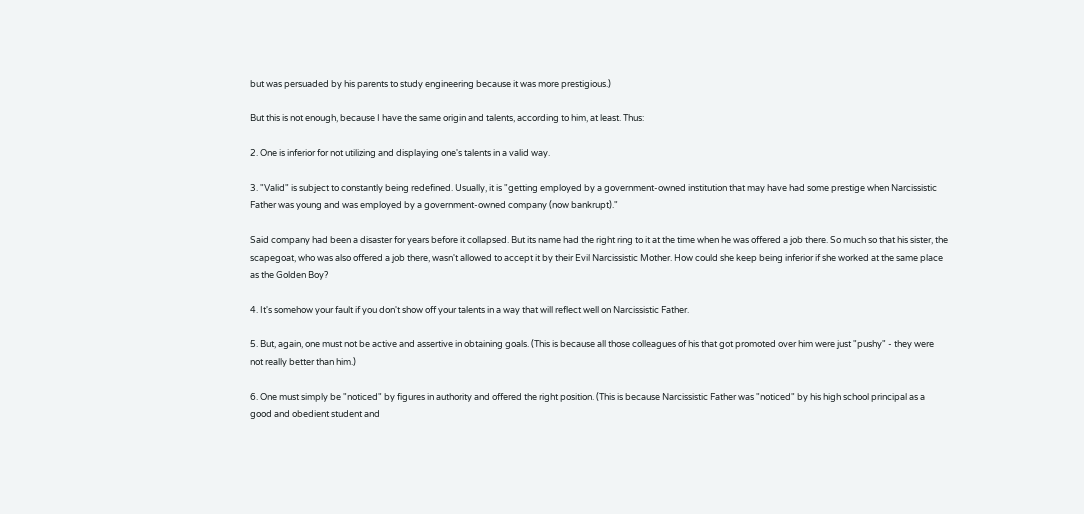but was persuaded by his parents to study engineering because it was more prestigious.)

But this is not enough, because I have the same origin and talents, according to him, at least. Thus:

2. One is inferior for not utilizing and displaying one's talents in a valid way.

3. "Valid" is subject to constantly being redefined. Usually, it is "getting employed by a government-owned institution that may have had some prestige when Narcissistic Father was young and was employed by a government-owned company (now bankrupt)."

Said company had been a disaster for years before it collapsed. But its name had the right ring to it at the time when he was offered a job there. So much so that his sister, the scapegoat, who was also offered a job there, wasn't allowed to accept it by their Evil Narcissistic Mother. How could she keep being inferior if she worked at the same place as the Golden Boy?

4. It's somehow your fault if you don't show off your talents in a way that will reflect well on Narcissistic Father.

5. But, again, one must not be active and assertive in obtaining goals. (This is because all those colleagues of his that got promoted over him were just "pushy" - they were not really better than him.)

6. One must simply be "noticed" by figures in authority and offered the right position. (This is because Narcissistic Father was "noticed" by his high school principal as a good and obedient student and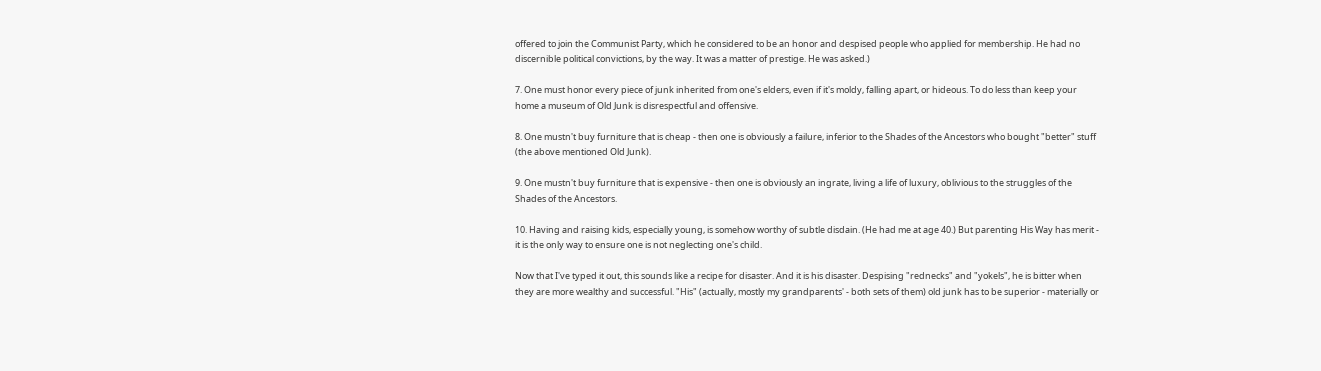offered to join the Communist Party, which he considered to be an honor and despised people who applied for membership. He had no discernible political convictions, by the way. It was a matter of prestige. He was asked.)

7. One must honor every piece of junk inherited from one's elders, even if it's moldy, falling apart, or hideous. To do less than keep your home a museum of Old Junk is disrespectful and offensive.

8. One mustn't buy furniture that is cheap - then one is obviously a failure, inferior to the Shades of the Ancestors who bought "better" stuff (the above mentioned Old Junk).

9. One mustn't buy furniture that is expensive - then one is obviously an ingrate, living a life of luxury, oblivious to the struggles of the Shades of the Ancestors.

10. Having and raising kids, especially young, is somehow worthy of subtle disdain. (He had me at age 40.) But parenting His Way has merit - it is the only way to ensure one is not neglecting one's child.

Now that I've typed it out, this sounds like a recipe for disaster. And it is his disaster. Despising "rednecks" and "yokels", he is bitter when they are more wealthy and successful. "His" (actually, mostly my grandparents' - both sets of them) old junk has to be superior - materially or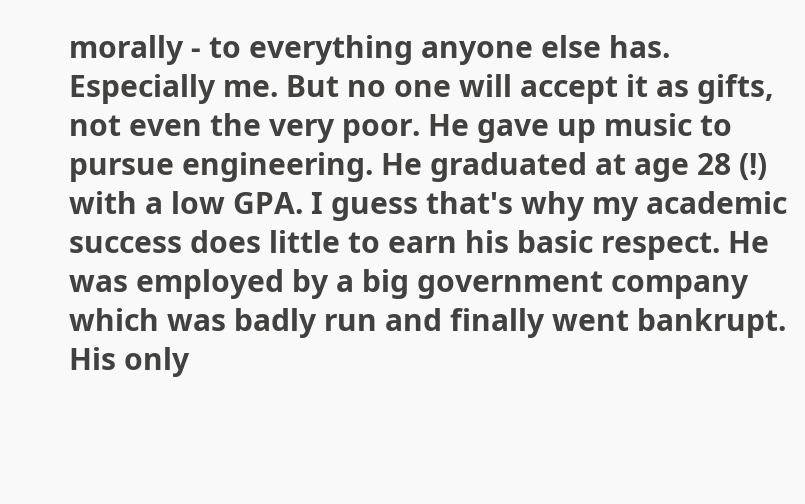morally - to everything anyone else has. Especially me. But no one will accept it as gifts, not even the very poor. He gave up music to pursue engineering. He graduated at age 28 (!) with a low GPA. I guess that's why my academic success does little to earn his basic respect. He was employed by a big government company which was badly run and finally went bankrupt. His only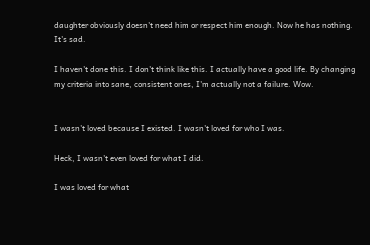daughter obviously doesn't need him or respect him enough. Now he has nothing. It's sad.

I haven't done this. I don't think like this. I actually have a good life. By changing my criteria into sane, consistent ones, I'm actually not a failure. Wow.


I wasn't loved because I existed. I wasn't loved for who I was.

Heck, I wasn't even loved for what I did.

I was loved for what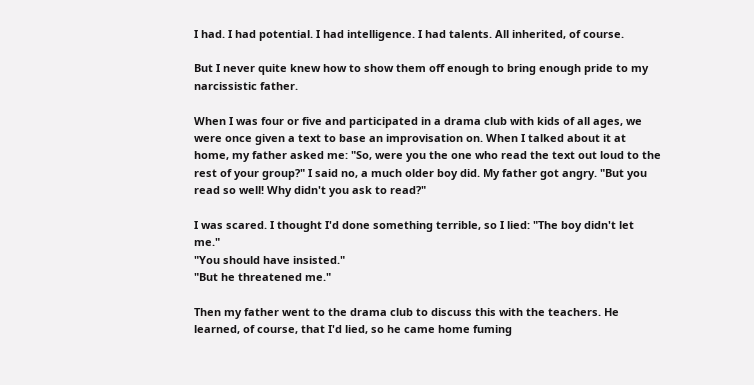I had. I had potential. I had intelligence. I had talents. All inherited, of course.

But I never quite knew how to show them off enough to bring enough pride to my narcissistic father.

When I was four or five and participated in a drama club with kids of all ages, we were once given a text to base an improvisation on. When I talked about it at home, my father asked me: "So, were you the one who read the text out loud to the rest of your group?" I said no, a much older boy did. My father got angry. "But you read so well! Why didn't you ask to read?"

I was scared. I thought I'd done something terrible, so I lied: "The boy didn't let me."
"You should have insisted."
"But he threatened me."

Then my father went to the drama club to discuss this with the teachers. He learned, of course, that I'd lied, so he came home fuming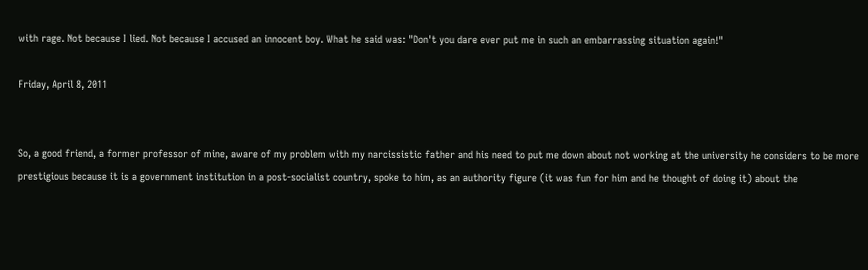with rage. Not because I lied. Not because I accused an innocent boy. What he said was: "Don't you dare ever put me in such an embarrassing situation again!"

Friday, April 8, 2011


So, a good friend, a former professor of mine, aware of my problem with my narcissistic father and his need to put me down about not working at the university he considers to be more prestigious because it is a government institution in a post-socialist country, spoke to him, as an authority figure (it was fun for him and he thought of doing it) about the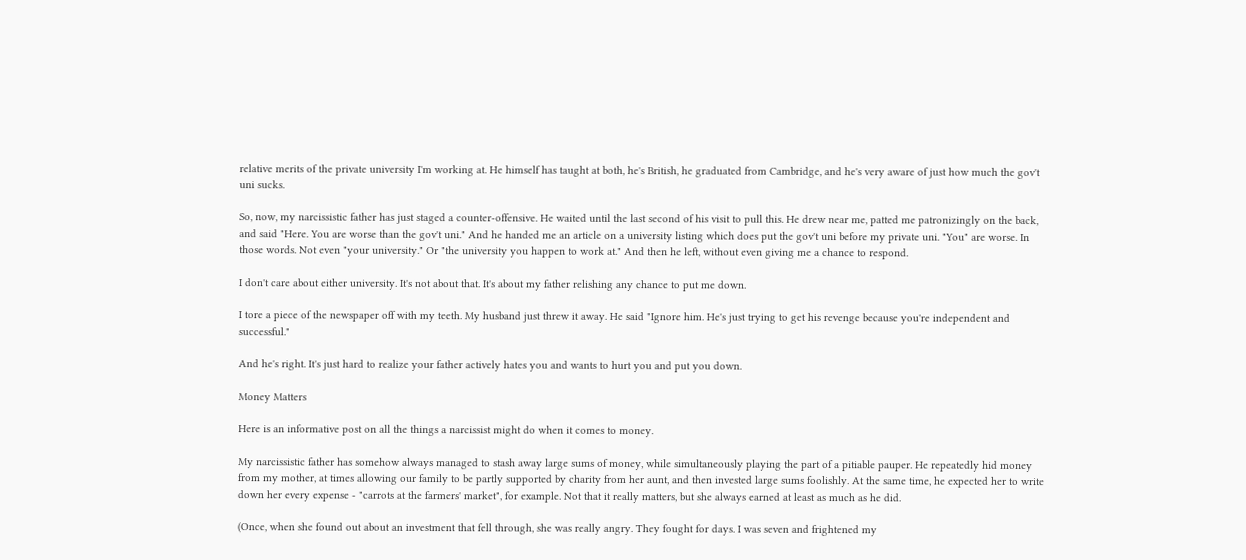relative merits of the private university I'm working at. He himself has taught at both, he's British, he graduated from Cambridge, and he's very aware of just how much the gov't uni sucks.

So, now, my narcissistic father has just staged a counter-offensive. He waited until the last second of his visit to pull this. He drew near me, patted me patronizingly on the back, and said "Here. You are worse than the gov't uni." And he handed me an article on a university listing which does put the gov't uni before my private uni. "You" are worse. In those words. Not even "your university." Or "the university you happen to work at." And then he left, without even giving me a chance to respond.

I don't care about either university. It's not about that. It's about my father relishing any chance to put me down.

I tore a piece of the newspaper off with my teeth. My husband just threw it away. He said "Ignore him. He's just trying to get his revenge because you're independent and successful."

And he's right. It's just hard to realize your father actively hates you and wants to hurt you and put you down.

Money Matters

Here is an informative post on all the things a narcissist might do when it comes to money.

My narcissistic father has somehow always managed to stash away large sums of money, while simultaneously playing the part of a pitiable pauper. He repeatedly hid money from my mother, at times allowing our family to be partly supported by charity from her aunt, and then invested large sums foolishly. At the same time, he expected her to write down her every expense - "carrots at the farmers' market", for example. Not that it really matters, but she always earned at least as much as he did.

(Once, when she found out about an investment that fell through, she was really angry. They fought for days. I was seven and frightened my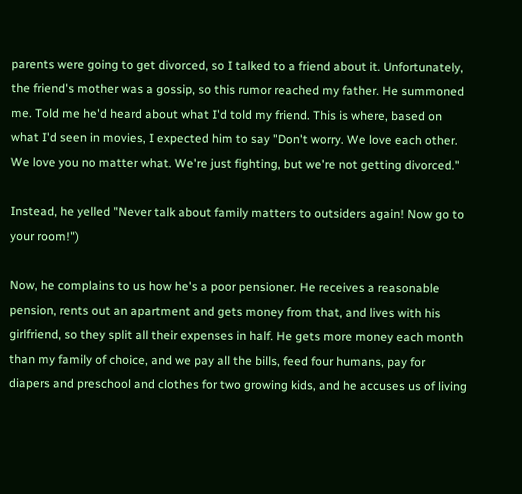parents were going to get divorced, so I talked to a friend about it. Unfortunately, the friend's mother was a gossip, so this rumor reached my father. He summoned me. Told me he'd heard about what I'd told my friend. This is where, based on what I'd seen in movies, I expected him to say "Don't worry. We love each other. We love you no matter what. We're just fighting, but we're not getting divorced."

Instead, he yelled "Never talk about family matters to outsiders again! Now go to your room!")

Now, he complains to us how he's a poor pensioner. He receives a reasonable pension, rents out an apartment and gets money from that, and lives with his girlfriend, so they split all their expenses in half. He gets more money each month than my family of choice, and we pay all the bills, feed four humans, pay for diapers and preschool and clothes for two growing kids, and he accuses us of living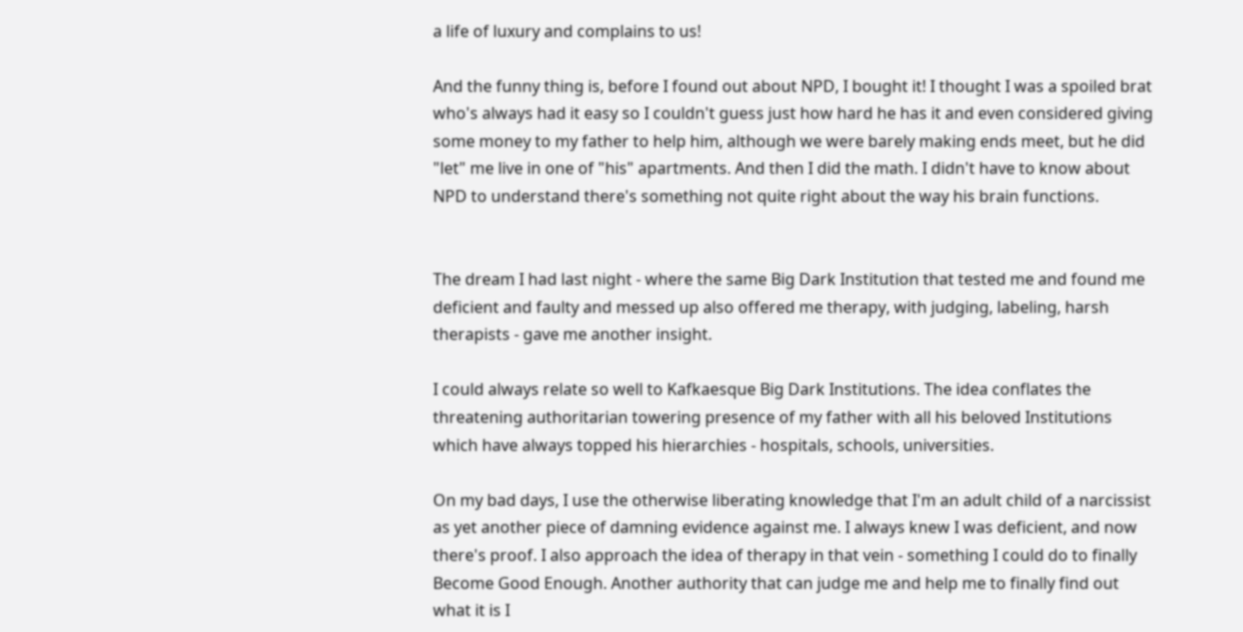a life of luxury and complains to us!

And the funny thing is, before I found out about NPD, I bought it! I thought I was a spoiled brat who's always had it easy so I couldn't guess just how hard he has it and even considered giving some money to my father to help him, although we were barely making ends meet, but he did "let" me live in one of "his" apartments. And then I did the math. I didn't have to know about NPD to understand there's something not quite right about the way his brain functions.


The dream I had last night - where the same Big Dark Institution that tested me and found me deficient and faulty and messed up also offered me therapy, with judging, labeling, harsh therapists - gave me another insight.

I could always relate so well to Kafkaesque Big Dark Institutions. The idea conflates the threatening authoritarian towering presence of my father with all his beloved Institutions which have always topped his hierarchies - hospitals, schools, universities.

On my bad days, I use the otherwise liberating knowledge that I'm an adult child of a narcissist as yet another piece of damning evidence against me. I always knew I was deficient, and now there's proof. I also approach the idea of therapy in that vein - something I could do to finally Become Good Enough. Another authority that can judge me and help me to finally find out what it is I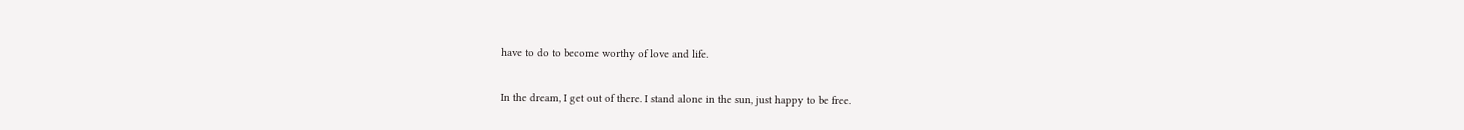have to do to become worthy of love and life.

In the dream, I get out of there. I stand alone in the sun, just happy to be free.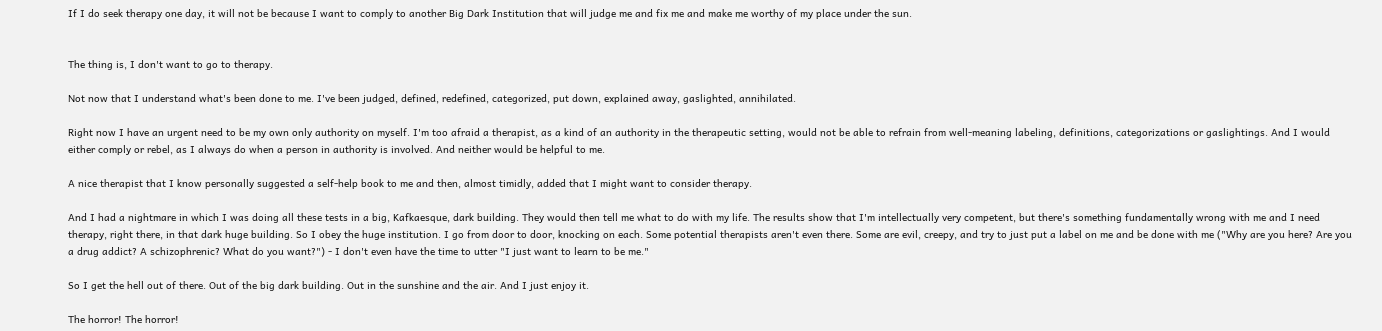If I do seek therapy one day, it will not be because I want to comply to another Big Dark Institution that will judge me and fix me and make me worthy of my place under the sun.


The thing is, I don't want to go to therapy.

Not now that I understand what's been done to me. I've been judged, defined, redefined, categorized, put down, explained away, gaslighted, annihilated.

Right now I have an urgent need to be my own only authority on myself. I'm too afraid a therapist, as a kind of an authority in the therapeutic setting, would not be able to refrain from well-meaning labeling, definitions, categorizations or gaslightings. And I would either comply or rebel, as I always do when a person in authority is involved. And neither would be helpful to me.

A nice therapist that I know personally suggested a self-help book to me and then, almost timidly, added that I might want to consider therapy.

And I had a nightmare in which I was doing all these tests in a big, Kafkaesque, dark building. They would then tell me what to do with my life. The results show that I'm intellectually very competent, but there's something fundamentally wrong with me and I need therapy, right there, in that dark huge building. So I obey the huge institution. I go from door to door, knocking on each. Some potential therapists aren't even there. Some are evil, creepy, and try to just put a label on me and be done with me ("Why are you here? Are you a drug addict? A schizophrenic? What do you want?") - I don't even have the time to utter "I just want to learn to be me."

So I get the hell out of there. Out of the big dark building. Out in the sunshine and the air. And I just enjoy it.

The horror! The horror!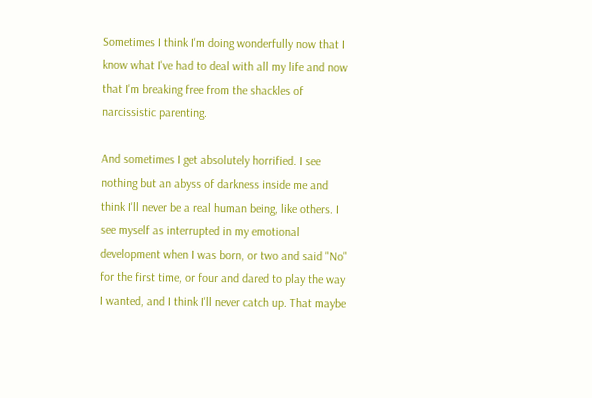Sometimes I think I'm doing wonderfully now that I know what I've had to deal with all my life and now that I'm breaking free from the shackles of narcissistic parenting.

And sometimes I get absolutely horrified. I see nothing but an abyss of darkness inside me and think I'll never be a real human being, like others. I see myself as interrupted in my emotional development when I was born, or two and said "No" for the first time, or four and dared to play the way I wanted, and I think I'll never catch up. That maybe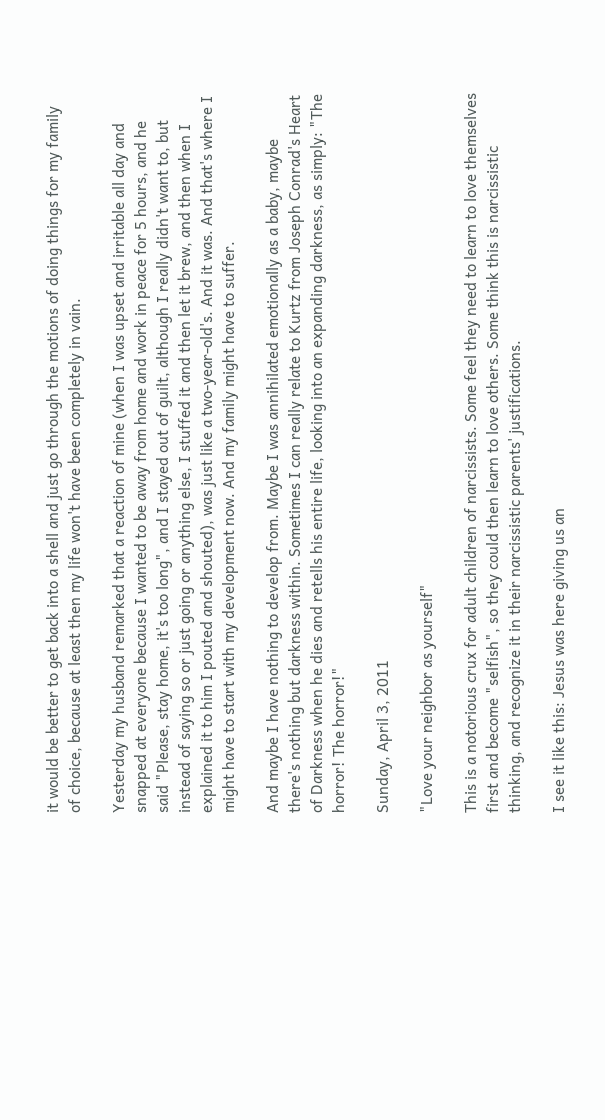it would be better to get back into a shell and just go through the motions of doing things for my family of choice, because at least then my life won't have been completely in vain.

Yesterday my husband remarked that a reaction of mine (when I was upset and irritable all day and snapped at everyone because I wanted to be away from home and work in peace for 5 hours, and he said "Please, stay home, it's too long", and I stayed out of guilt, although I really didn't want to, but instead of saying so or just going or anything else, I stuffed it and then let it brew, and then when I explained it to him I pouted and shouted), was just like a two-year-old's. And it was. And that's where I might have to start with my development now. And my family might have to suffer.

And maybe I have nothing to develop from. Maybe I was annihilated emotionally as a baby, maybe there's nothing but darkness within. Sometimes I can really relate to Kurtz from Joseph Conrad's Heart of Darkness when he dies and retells his entire life, looking into an expanding darkness, as simply: "The horror! The horror!"

Sunday, April 3, 2011

"Love your neighbor as yourself"

This is a notorious crux for adult children of narcissists. Some feel they need to learn to love themselves first and become "selfish", so they could then learn to love others. Some think this is narcissistic thinking, and recognize it in their narcissistic parents' justifications.

I see it like this: Jesus was here giving us an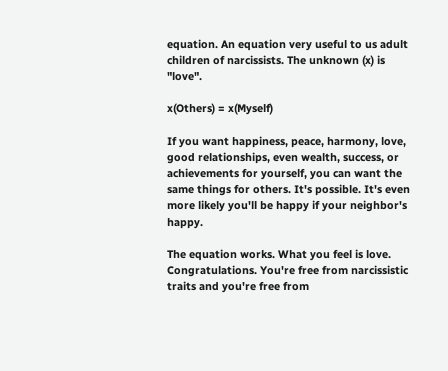equation. An equation very useful to us adult children of narcissists. The unknown (x) is "love".

x(Others) = x(Myself)

If you want happiness, peace, harmony, love, good relationships, even wealth, success, or achievements for yourself, you can want the same things for others. It's possible. It's even more likely you'll be happy if your neighbor's happy.

The equation works. What you feel is love. Congratulations. You're free from narcissistic traits and you're free from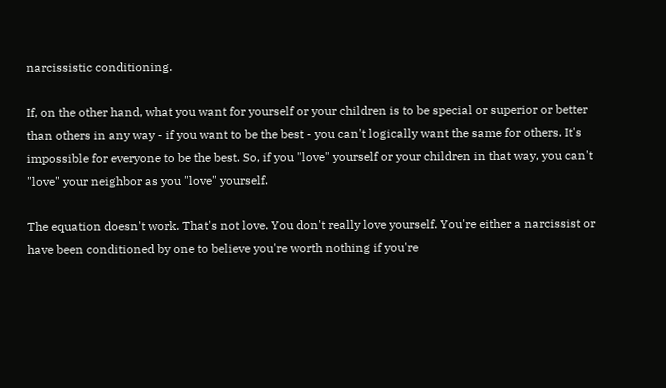narcissistic conditioning.

If, on the other hand, what you want for yourself or your children is to be special or superior or better than others in any way - if you want to be the best - you can't logically want the same for others. It's impossible for everyone to be the best. So, if you "love" yourself or your children in that way, you can't "love" your neighbor as you "love" yourself.

The equation doesn't work. That's not love. You don't really love yourself. You're either a narcissist or have been conditioned by one to believe you're worth nothing if you're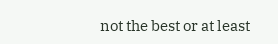not the best or at least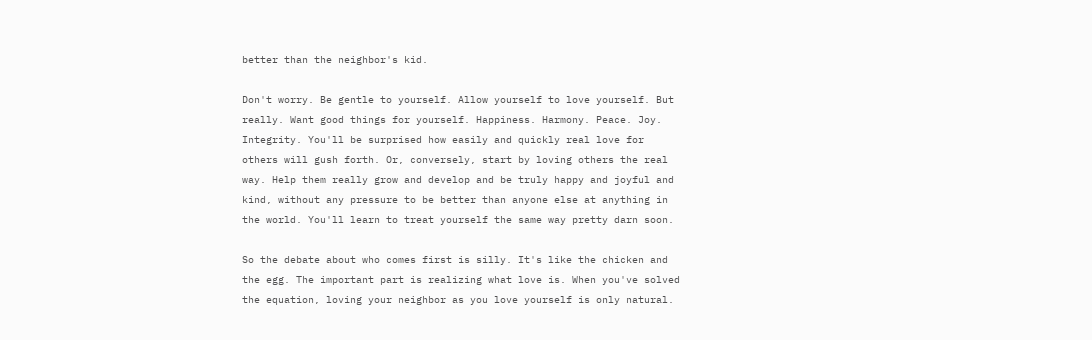better than the neighbor's kid.

Don't worry. Be gentle to yourself. Allow yourself to love yourself. But really. Want good things for yourself. Happiness. Harmony. Peace. Joy. Integrity. You'll be surprised how easily and quickly real love for others will gush forth. Or, conversely, start by loving others the real way. Help them really grow and develop and be truly happy and joyful and kind, without any pressure to be better than anyone else at anything in the world. You'll learn to treat yourself the same way pretty darn soon.

So the debate about who comes first is silly. It's like the chicken and the egg. The important part is realizing what love is. When you've solved the equation, loving your neighbor as you love yourself is only natural.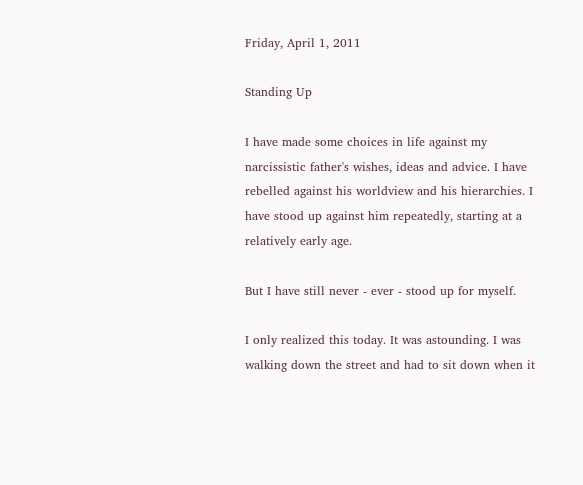Friday, April 1, 2011

Standing Up

I have made some choices in life against my narcissistic father's wishes, ideas and advice. I have rebelled against his worldview and his hierarchies. I have stood up against him repeatedly, starting at a relatively early age.

But I have still never - ever - stood up for myself.

I only realized this today. It was astounding. I was walking down the street and had to sit down when it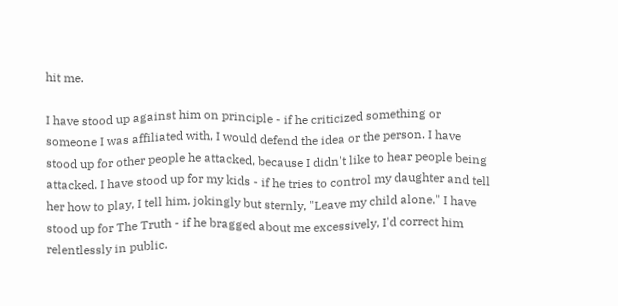hit me.

I have stood up against him on principle - if he criticized something or someone I was affiliated with, I would defend the idea or the person. I have stood up for other people he attacked, because I didn't like to hear people being attacked. I have stood up for my kids - if he tries to control my daughter and tell her how to play, I tell him, jokingly but sternly, "Leave my child alone." I have stood up for The Truth - if he bragged about me excessively, I'd correct him relentlessly in public.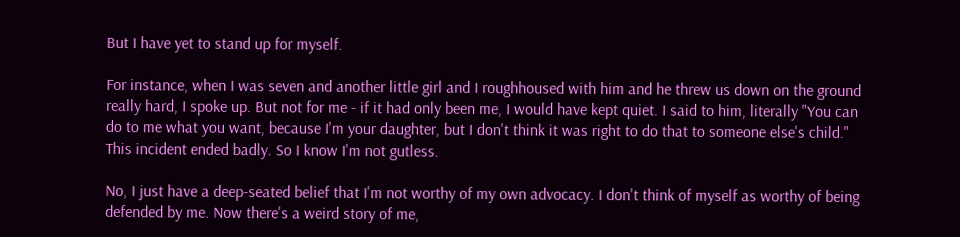But I have yet to stand up for myself.

For instance, when I was seven and another little girl and I roughhoused with him and he threw us down on the ground really hard, I spoke up. But not for me - if it had only been me, I would have kept quiet. I said to him, literally "You can do to me what you want, because I'm your daughter, but I don't think it was right to do that to someone else's child." This incident ended badly. So I know I'm not gutless.

No, I just have a deep-seated belief that I'm not worthy of my own advocacy. I don't think of myself as worthy of being defended by me. Now there's a weird story of me,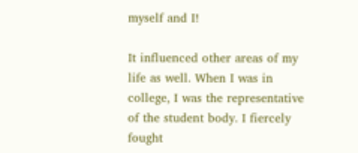myself and I!

It influenced other areas of my life as well. When I was in college, I was the representative of the student body. I fiercely fought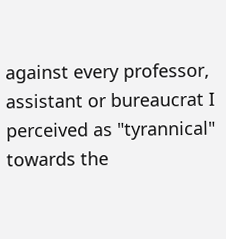against every professor, assistant or bureaucrat I perceived as "tyrannical" towards the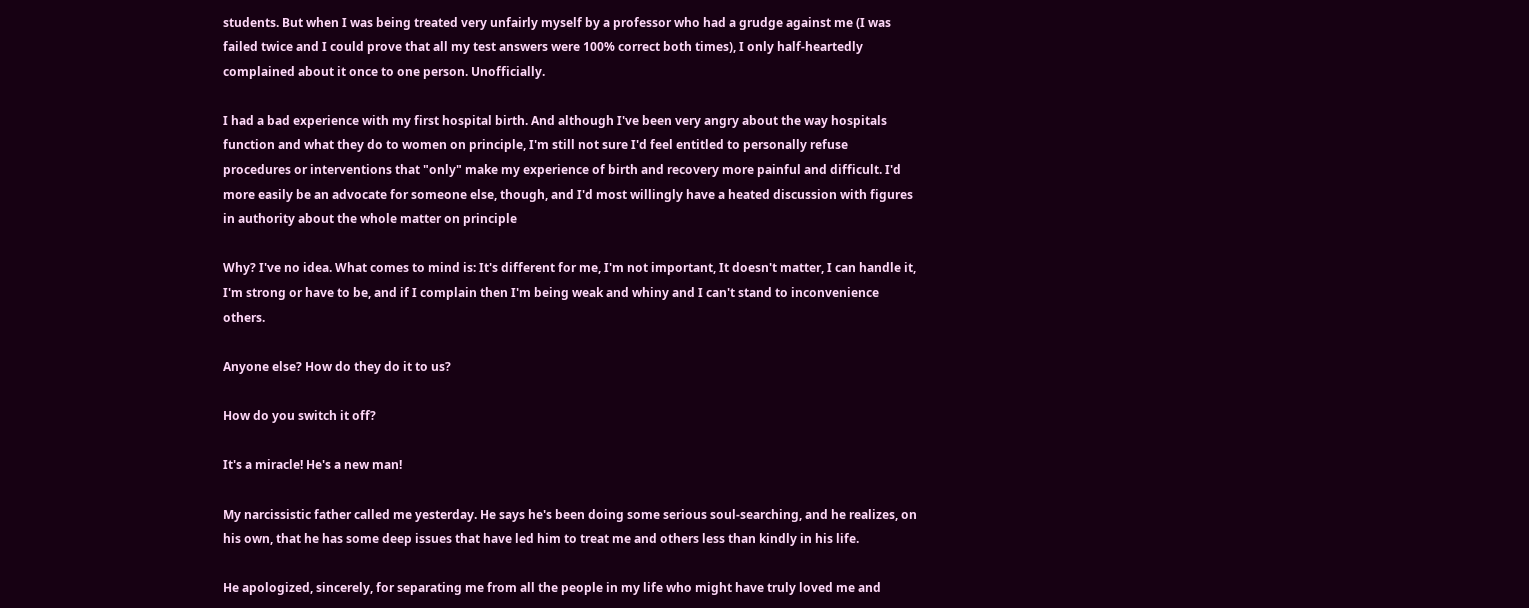students. But when I was being treated very unfairly myself by a professor who had a grudge against me (I was failed twice and I could prove that all my test answers were 100% correct both times), I only half-heartedly complained about it once to one person. Unofficially.

I had a bad experience with my first hospital birth. And although I've been very angry about the way hospitals function and what they do to women on principle, I'm still not sure I'd feel entitled to personally refuse procedures or interventions that "only" make my experience of birth and recovery more painful and difficult. I'd more easily be an advocate for someone else, though, and I'd most willingly have a heated discussion with figures in authority about the whole matter on principle

Why? I've no idea. What comes to mind is: It's different for me, I'm not important, It doesn't matter, I can handle it, I'm strong or have to be, and if I complain then I'm being weak and whiny and I can't stand to inconvenience others.

Anyone else? How do they do it to us?

How do you switch it off?

It's a miracle! He's a new man!

My narcissistic father called me yesterday. He says he's been doing some serious soul-searching, and he realizes, on his own, that he has some deep issues that have led him to treat me and others less than kindly in his life.

He apologized, sincerely, for separating me from all the people in my life who might have truly loved me and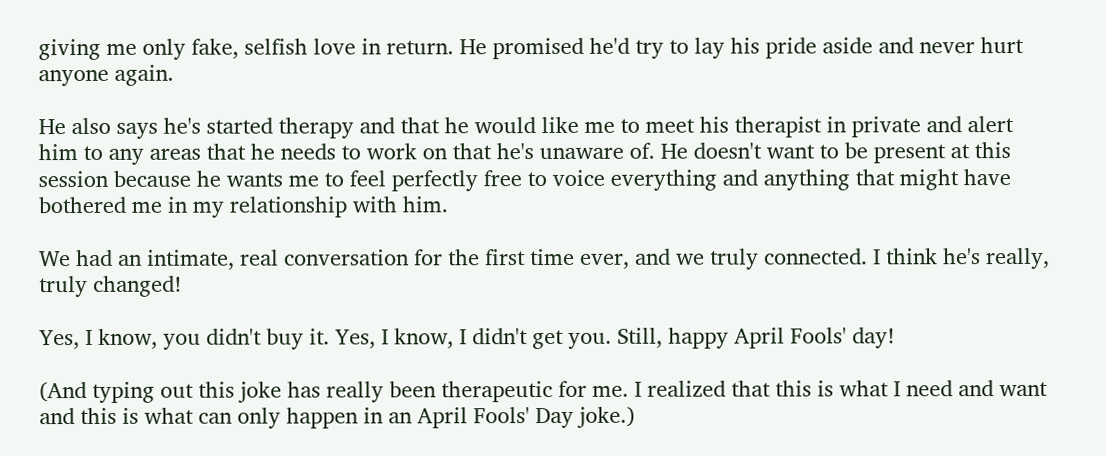giving me only fake, selfish love in return. He promised he'd try to lay his pride aside and never hurt anyone again.

He also says he's started therapy and that he would like me to meet his therapist in private and alert him to any areas that he needs to work on that he's unaware of. He doesn't want to be present at this session because he wants me to feel perfectly free to voice everything and anything that might have bothered me in my relationship with him.

We had an intimate, real conversation for the first time ever, and we truly connected. I think he's really, truly changed!

Yes, I know, you didn't buy it. Yes, I know, I didn't get you. Still, happy April Fools' day!

(And typing out this joke has really been therapeutic for me. I realized that this is what I need and want and this is what can only happen in an April Fools' Day joke.)